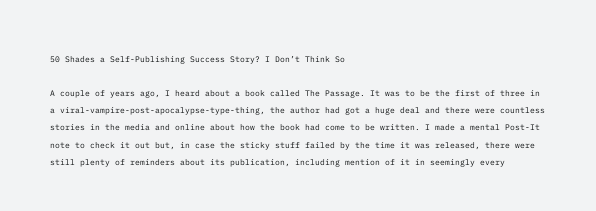50 Shades a Self-Publishing Success Story? I Don’t Think So

A couple of years ago, I heard about a book called The Passage. It was to be the first of three in a viral-vampire-post-apocalypse-type-thing, the author had got a huge deal and there were countless stories in the media and online about how the book had come to be written. I made a mental Post-It note to check it out but, in case the sticky stuff failed by the time it was released, there were still plenty of reminders about its publication, including mention of it in seemingly every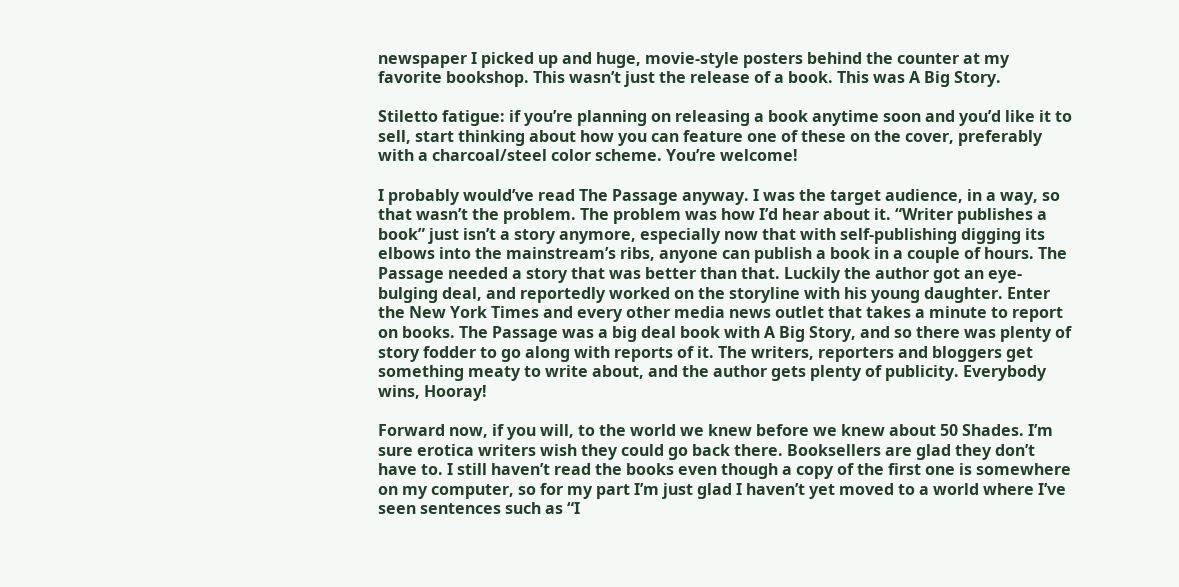newspaper I picked up and huge, movie-style posters behind the counter at my favorite bookshop. This wasn’t just the release of a book. This was A Big Story.

Stiletto fatigue: if you’re planning on releasing a book anytime soon and you’d like it to sell, start thinking about how you can feature one of these on the cover, preferably with a charcoal/steel color scheme. You’re welcome!

I probably would’ve read The Passage anyway. I was the target audience, in a way, so that wasn’t the problem. The problem was how I’d hear about it. “Writer publishes a book” just isn’t a story anymore, especially now that with self-publishing digging its elbows into the mainstream’s ribs, anyone can publish a book in a couple of hours. The Passage needed a story that was better than that. Luckily the author got an eye-bulging deal, and reportedly worked on the storyline with his young daughter. Enter the New York Times and every other media news outlet that takes a minute to report on books. The Passage was a big deal book with A Big Story, and so there was plenty of story fodder to go along with reports of it. The writers, reporters and bloggers get something meaty to write about, and the author gets plenty of publicity. Everybody wins, Hooray!

Forward now, if you will, to the world we knew before we knew about 50 Shades. I’m sure erotica writers wish they could go back there. Booksellers are glad they don’t have to. I still haven’t read the books even though a copy of the first one is somewhere on my computer, so for my part I’m just glad I haven’t yet moved to a world where I’ve seen sentences such as “I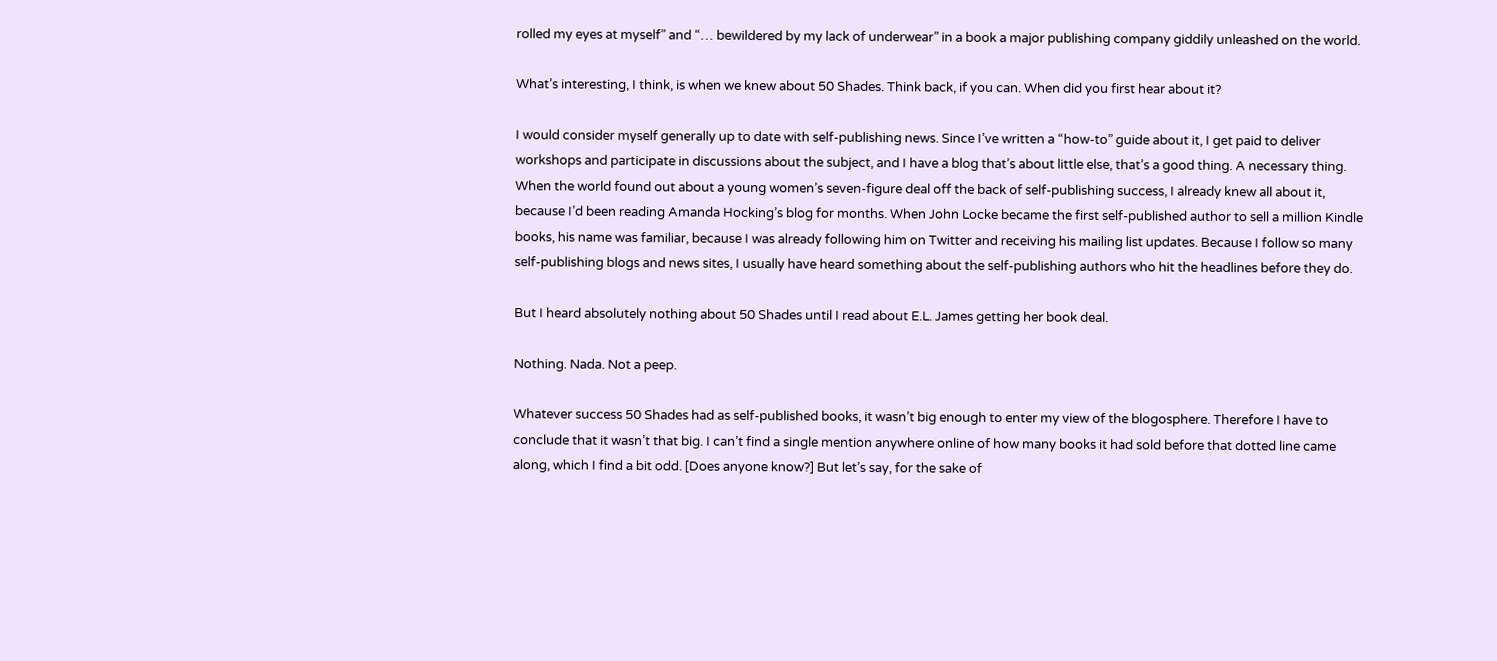rolled my eyes at myself” and “… bewildered by my lack of underwear” in a book a major publishing company giddily unleashed on the world.

What’s interesting, I think, is when we knew about 50 Shades. Think back, if you can. When did you first hear about it?

I would consider myself generally up to date with self-publishing news. Since I’ve written a “how-to” guide about it, I get paid to deliver workshops and participate in discussions about the subject, and I have a blog that’s about little else, that’s a good thing. A necessary thing. When the world found out about a young women’s seven-figure deal off the back of self-publishing success, I already knew all about it, because I’d been reading Amanda Hocking’s blog for months. When John Locke became the first self-published author to sell a million Kindle books, his name was familiar, because I was already following him on Twitter and receiving his mailing list updates. Because I follow so many self-publishing blogs and news sites, I usually have heard something about the self-publishing authors who hit the headlines before they do.

But I heard absolutely nothing about 50 Shades until I read about E.L. James getting her book deal.

Nothing. Nada. Not a peep.

Whatever success 50 Shades had as self-published books, it wasn’t big enough to enter my view of the blogosphere. Therefore I have to conclude that it wasn’t that big. I can’t find a single mention anywhere online of how many books it had sold before that dotted line came along, which I find a bit odd. [Does anyone know?] But let’s say, for the sake of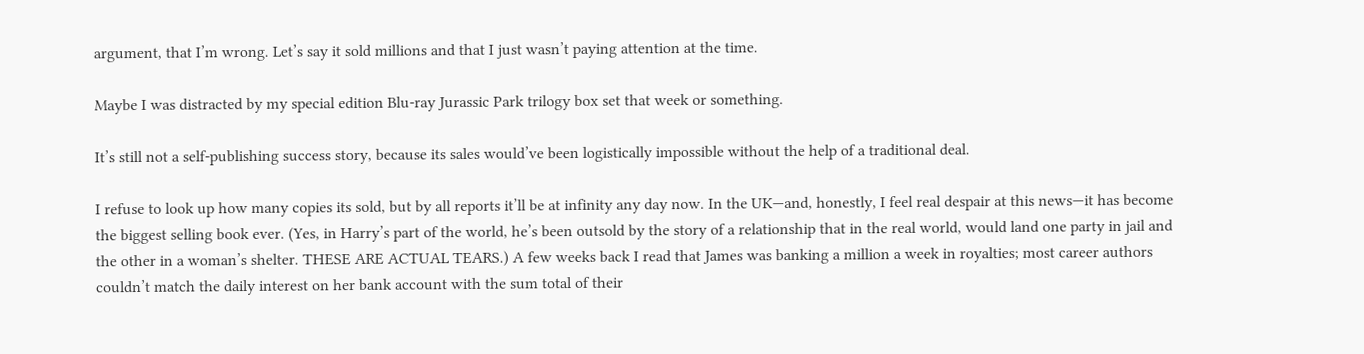argument, that I’m wrong. Let’s say it sold millions and that I just wasn’t paying attention at the time.

Maybe I was distracted by my special edition Blu-ray Jurassic Park trilogy box set that week or something.

It’s still not a self-publishing success story, because its sales would’ve been logistically impossible without the help of a traditional deal.

I refuse to look up how many copies its sold, but by all reports it’ll be at infinity any day now. In the UK—and, honestly, I feel real despair at this news—it has become the biggest selling book ever. (Yes, in Harry’s part of the world, he’s been outsold by the story of a relationship that in the real world, would land one party in jail and the other in a woman’s shelter. THESE ARE ACTUAL TEARS.) A few weeks back I read that James was banking a million a week in royalties; most career authors couldn’t match the daily interest on her bank account with the sum total of their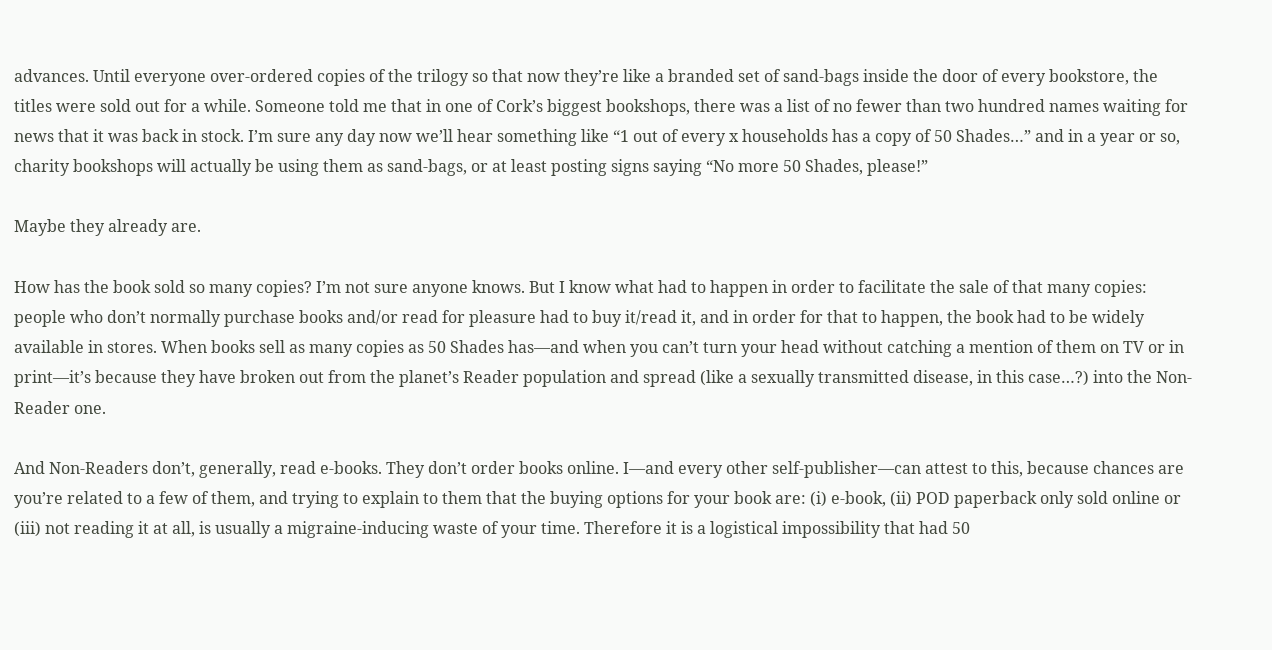advances. Until everyone over-ordered copies of the trilogy so that now they’re like a branded set of sand-bags inside the door of every bookstore, the titles were sold out for a while. Someone told me that in one of Cork’s biggest bookshops, there was a list of no fewer than two hundred names waiting for news that it was back in stock. I’m sure any day now we’ll hear something like “1 out of every x households has a copy of 50 Shades…” and in a year or so, charity bookshops will actually be using them as sand-bags, or at least posting signs saying “No more 50 Shades, please!”

Maybe they already are.

How has the book sold so many copies? I’m not sure anyone knows. But I know what had to happen in order to facilitate the sale of that many copies: people who don’t normally purchase books and/or read for pleasure had to buy it/read it, and in order for that to happen, the book had to be widely available in stores. When books sell as many copies as 50 Shades has—and when you can’t turn your head without catching a mention of them on TV or in print—it’s because they have broken out from the planet’s Reader population and spread (like a sexually transmitted disease, in this case…?) into the Non-Reader one.

And Non-Readers don’t, generally, read e-books. They don’t order books online. I—and every other self-publisher—can attest to this, because chances are you’re related to a few of them, and trying to explain to them that the buying options for your book are: (i) e-book, (ii) POD paperback only sold online or (iii) not reading it at all, is usually a migraine-inducing waste of your time. Therefore it is a logistical impossibility that had 50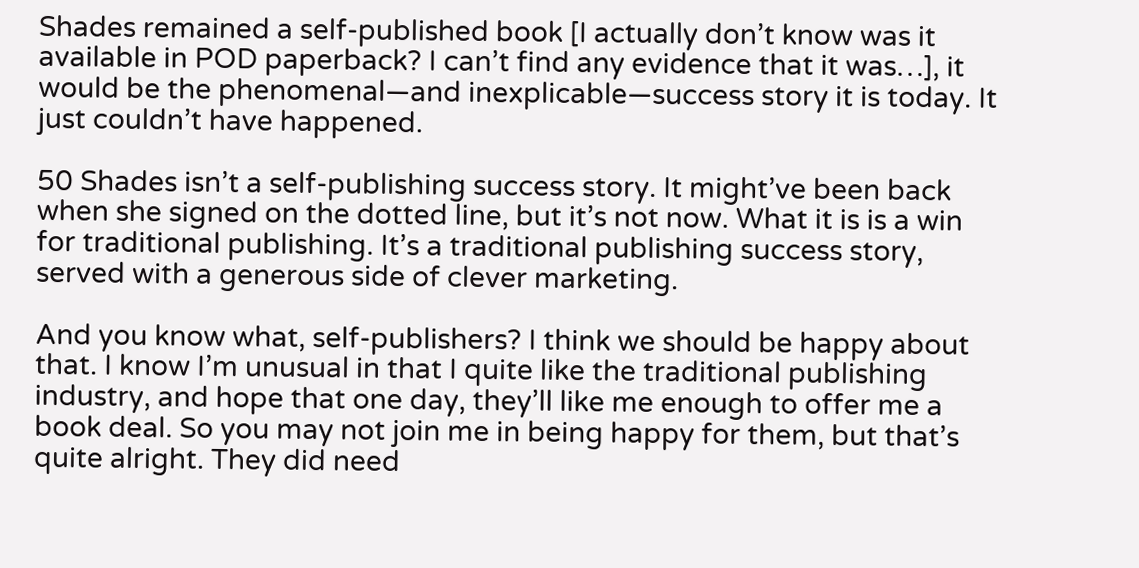Shades remained a self-published book [I actually don’t know was it available in POD paperback? I can’t find any evidence that it was…], it would be the phenomenal—and inexplicable—success story it is today. It just couldn’t have happened.

50 Shades isn’t a self-publishing success story. It might’ve been back when she signed on the dotted line, but it’s not now. What it is is a win for traditional publishing. It’s a traditional publishing success story, served with a generous side of clever marketing.

And you know what, self-publishers? I think we should be happy about that. I know I’m unusual in that I quite like the traditional publishing industry, and hope that one day, they’ll like me enough to offer me a book deal. So you may not join me in being happy for them, but that’s quite alright. They did need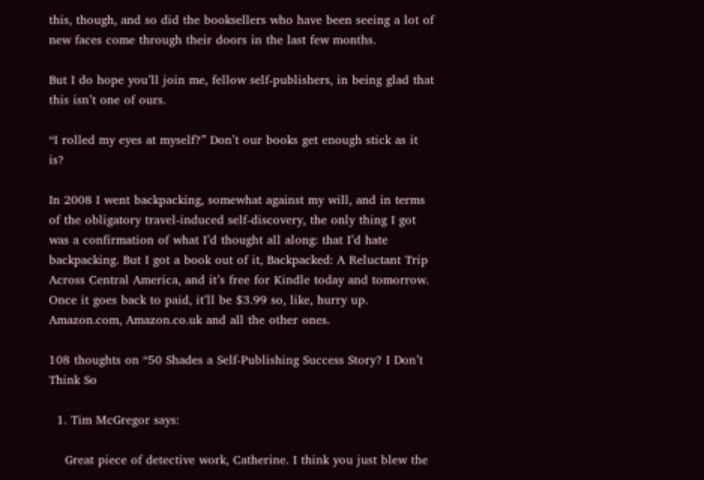this, though, and so did the booksellers who have been seeing a lot of new faces come through their doors in the last few months.

But I do hope you’ll join me, fellow self-publishers, in being glad that this isn’t one of ours.

“I rolled my eyes at myself?” Don’t our books get enough stick as it is?

In 2008 I went backpacking, somewhat against my will, and in terms of the obligatory travel-induced self-discovery, the only thing I got was a confirmation of what I’d thought all along: that I’d hate backpacking. But I got a book out of it, Backpacked: A Reluctant Trip Across Central America, and it’s free for Kindle today and tomorrow. Once it goes back to paid, it’ll be $3.99 so, like, hurry up. Amazon.com, Amazon.co.uk and all the other ones.

108 thoughts on “50 Shades a Self-Publishing Success Story? I Don’t Think So

  1. Tim McGregor says:

    Great piece of detective work, Catherine. I think you just blew the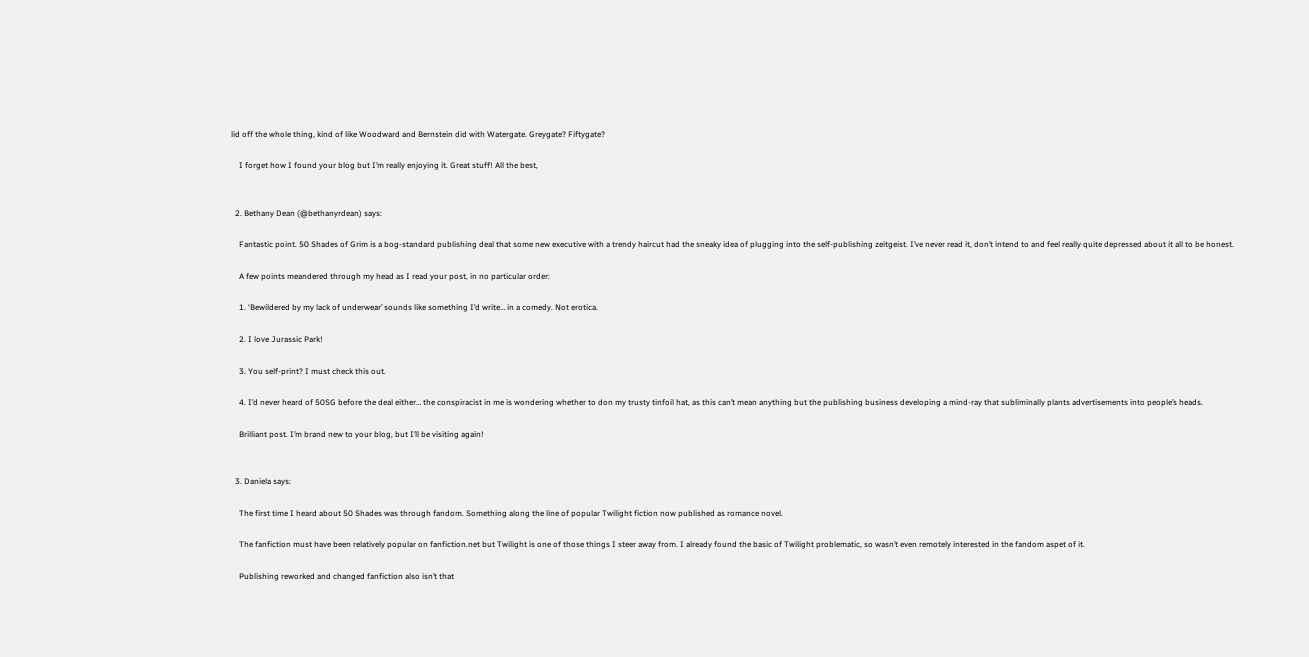lid off the whole thing, kind of like Woodward and Bernstein did with Watergate. Greygate? Fiftygate?

    I forget how I found your blog but I’m really enjoying it. Great stuff! All the best,


  2. Bethany Dean (@bethanyrdean) says:

    Fantastic point. 50 Shades of Grim is a bog-standard publishing deal that some new executive with a trendy haircut had the sneaky idea of plugging into the self-publishing zeitgeist. I’ve never read it, don’t intend to and feel really quite depressed about it all to be honest.

    A few points meandered through my head as I read your post, in no particular order:

    1. ‘Bewildered by my lack of underwear’ sounds like something I’d write… in a comedy. Not erotica.

    2. I love Jurassic Park!

    3. You self-print? I must check this out.

    4. I’d never heard of 50SG before the deal either… the conspiracist in me is wondering whether to don my trusty tinfoil hat, as this can’t mean anything but the publishing business developing a mind-ray that subliminally plants advertisements into people’s heads.

    Brilliant post. I’m brand new to your blog, but I’ll be visiting again!


  3. Daniela says:

    The first time I heard about 50 Shades was through fandom. Something along the line of popular Twilight fiction now published as romance novel.

    The fanfiction must have been relatively popular on fanfiction.net but Twilight is one of those things I steer away from. I already found the basic of Twilight problematic, so wasn’t even remotely interested in the fandom aspet of it.

    Publishing reworked and changed fanfiction also isn’t that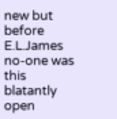new but before E.L.James no-one was this blatantly open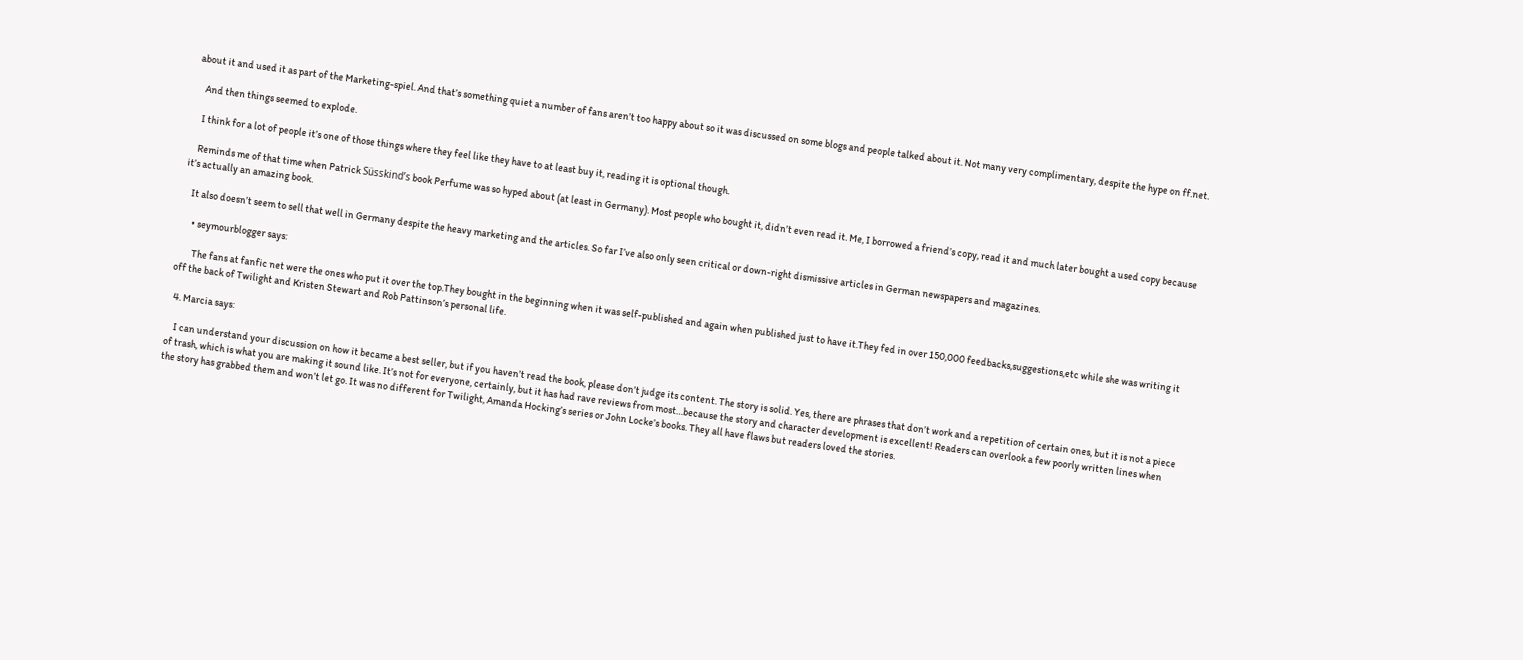about it and used it as part of the Marketing-spiel. And that’s something quiet a number of fans aren’t too happy about so it was discussed on some blogs and people talked about it. Not many very complimentary, despite the hype on ff.net.

    And then things seemed to explode.

    I think for a lot of people it’s one of those things where they feel like they have to at least buy it, reading it is optional though.

    Reminds me of that time when Patrick Süsskind’s book Perfume was so hyped about (at least in Germany). Most people who bought it, didn’t even read it. Me, I borrowed a friend’s copy, read it and much later bought a used copy because it’s actually an amazing book.

    It also doesn’t seem to sell that well in Germany despite the heavy marketing and the articles. So far I’ve also only seen critical or down-right dismissive articles in German newspapers and magazines.

      • seymourblogger says:

        The fans at fanfic net were the ones who put it over the top.They bought in the beginning when it was self-published and again when published just to have it.They fed in over 150,000 feedbacks,suggestions,etc while she was writing it off the back of Twilight and Kristen Stewart and Rob Pattinson’s personal life.

  4. Marcia says:

    I can understand your discussion on how it became a best seller, but if you haven’t read the book, please don’t judge its content. The story is solid. Yes, there are phrases that don’t work and a repetition of certain ones, but it is not a piece of trash, which is what you are making it sound like. It’s not for everyone, certainly, but it has had rave reviews from most…because the story and character development is excellent! Readers can overlook a few poorly written lines when the story has grabbed them and won’t let go. It was no different for Twilight, Amanda Hocking’s series or John Locke’s books. They all have flaws but readers loved the stories.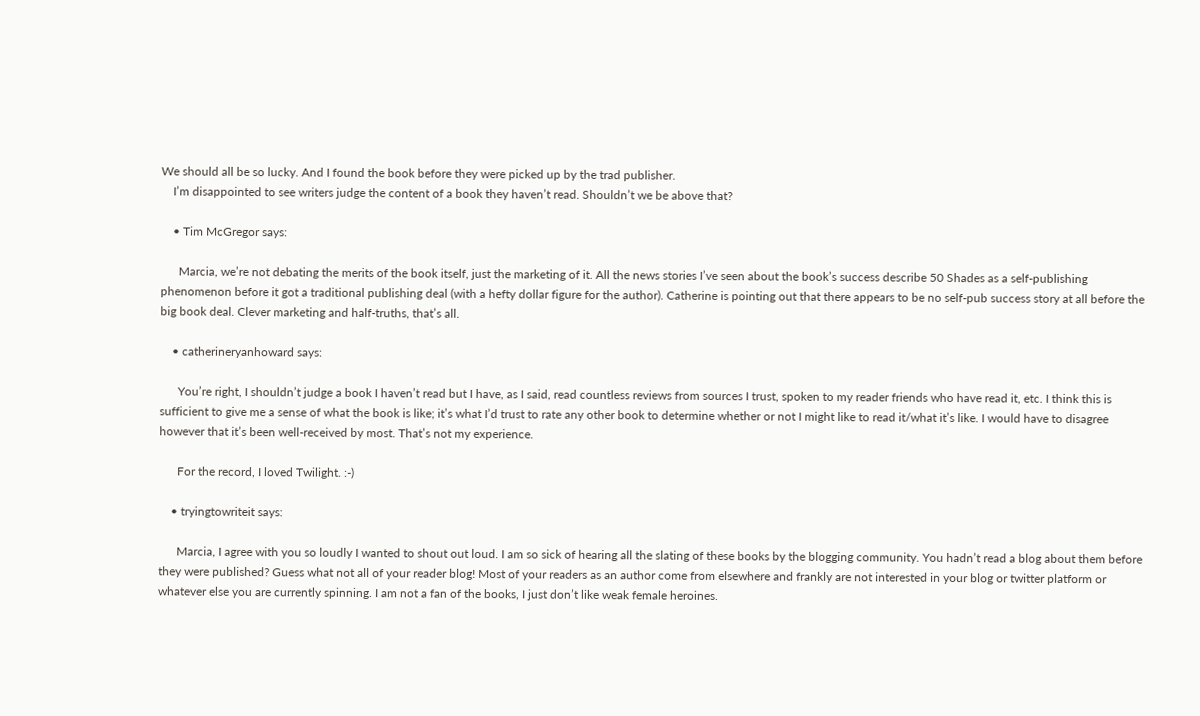We should all be so lucky. And I found the book before they were picked up by the trad publisher.
    I’m disappointed to see writers judge the content of a book they haven’t read. Shouldn’t we be above that?

    • Tim McGregor says:

      Marcia, we’re not debating the merits of the book itself, just the marketing of it. All the news stories I’ve seen about the book’s success describe 50 Shades as a self-publishing phenomenon before it got a traditional publishing deal (with a hefty dollar figure for the author). Catherine is pointing out that there appears to be no self-pub success story at all before the big book deal. Clever marketing and half-truths, that’s all.

    • catherineryanhoward says:

      You’re right, I shouldn’t judge a book I haven’t read but I have, as I said, read countless reviews from sources I trust, spoken to my reader friends who have read it, etc. I think this is sufficient to give me a sense of what the book is like; it’s what I’d trust to rate any other book to determine whether or not I might like to read it/what it’s like. I would have to disagree however that it’s been well-received by most. That’s not my experience.

      For the record, I loved Twilight. :-)

    • tryingtowriteit says:

      Marcia, I agree with you so loudly I wanted to shout out loud. I am so sick of hearing all the slating of these books by the blogging community. You hadn’t read a blog about them before they were published? Guess what not all of your reader blog! Most of your readers as an author come from elsewhere and frankly are not interested in your blog or twitter platform or whatever else you are currently spinning. I am not a fan of the books, I just don’t like weak female heroines.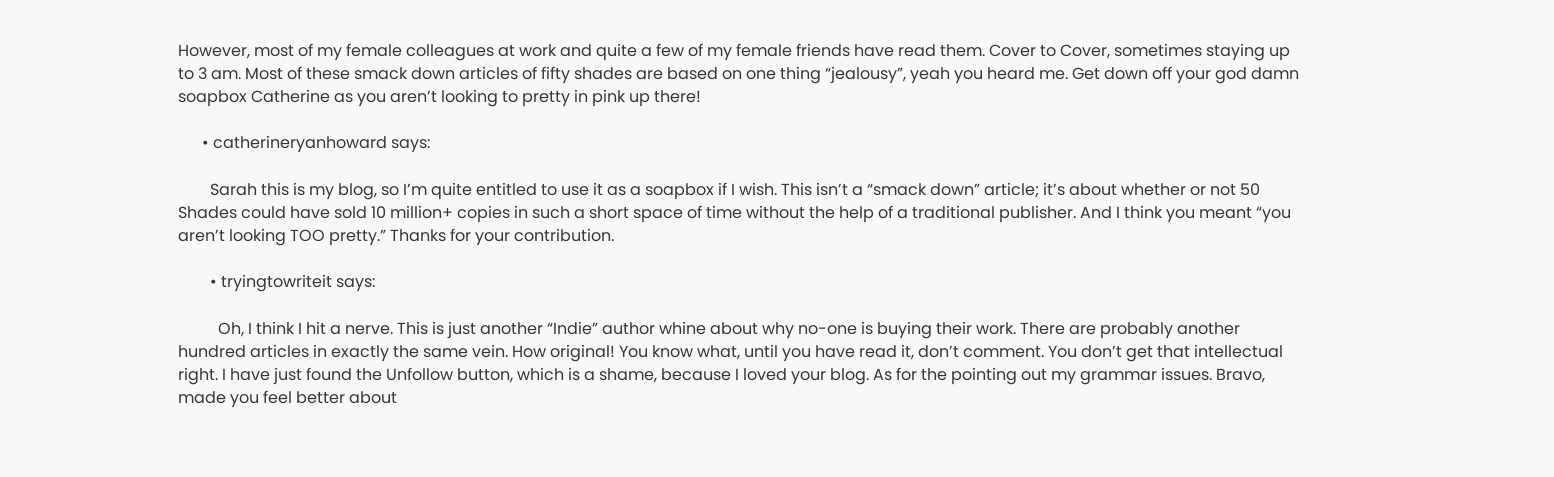However, most of my female colleagues at work and quite a few of my female friends have read them. Cover to Cover, sometimes staying up to 3 am. Most of these smack down articles of fifty shades are based on one thing “jealousy”, yeah you heard me. Get down off your god damn soapbox Catherine as you aren’t looking to pretty in pink up there!

      • catherineryanhoward says:

        Sarah this is my blog, so I’m quite entitled to use it as a soapbox if I wish. This isn’t a “smack down” article; it’s about whether or not 50 Shades could have sold 10 million+ copies in such a short space of time without the help of a traditional publisher. And I think you meant “you aren’t looking TOO pretty.” Thanks for your contribution.

        • tryingtowriteit says:

          Oh, I think I hit a nerve. This is just another “Indie” author whine about why no-one is buying their work. There are probably another hundred articles in exactly the same vein. How original! You know what, until you have read it, don’t comment. You don’t get that intellectual right. I have just found the Unfollow button, which is a shame, because I loved your blog. As for the pointing out my grammar issues. Bravo, made you feel better about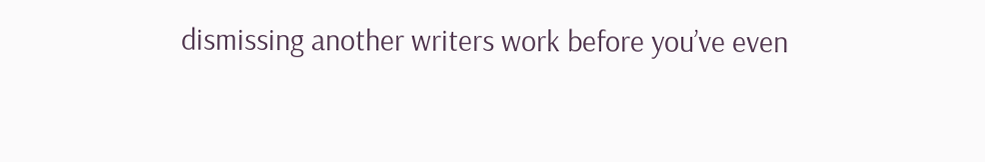dismissing another writers work before you’ve even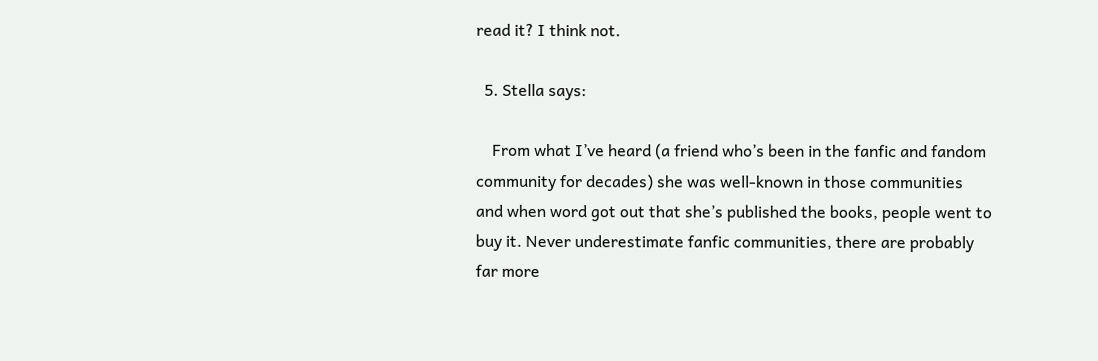read it? I think not.

  5. Stella says:

    From what I’ve heard (a friend who’s been in the fanfic and fandom community for decades) she was well-known in those communities and when word got out that she’s published the books, people went to buy it. Never underestimate fanfic communities, there are probably far more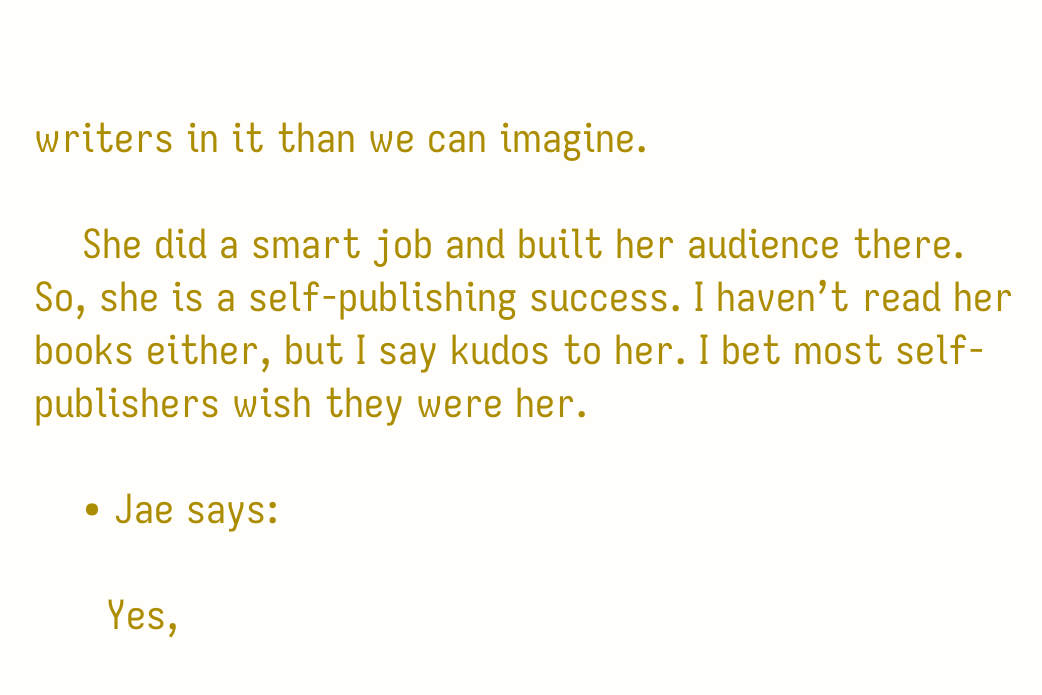writers in it than we can imagine.

    She did a smart job and built her audience there. So, she is a self-publishing success. I haven’t read her books either, but I say kudos to her. I bet most self-publishers wish they were her.

    • Jae says:

      Yes,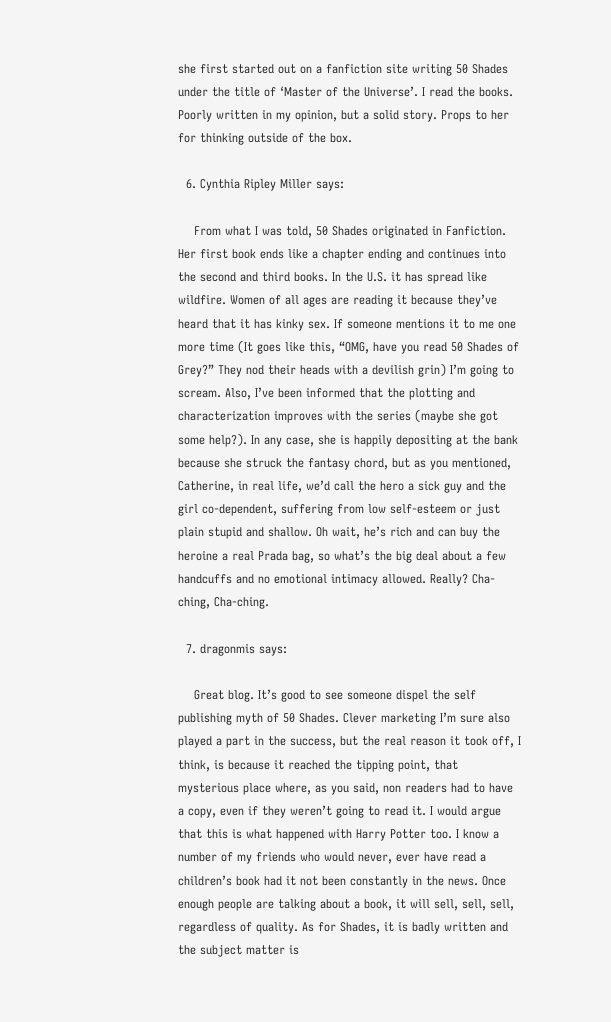she first started out on a fanfiction site writing 50 Shades under the title of ‘Master of the Universe’. I read the books. Poorly written in my opinion, but a solid story. Props to her for thinking outside of the box.

  6. Cynthia Ripley Miller says:

    From what I was told, 50 Shades originated in Fanfiction. Her first book ends like a chapter ending and continues into the second and third books. In the U.S. it has spread like wildfire. Women of all ages are reading it because they’ve heard that it has kinky sex. If someone mentions it to me one more time (It goes like this, “OMG, have you read 50 Shades of Grey?” They nod their heads with a devilish grin) I’m going to scream. Also, I’ve been informed that the plotting and characterization improves with the series (maybe she got some help?). In any case, she is happily depositing at the bank because she struck the fantasy chord, but as you mentioned, Catherine, in real life, we’d call the hero a sick guy and the girl co-dependent, suffering from low self-esteem or just plain stupid and shallow. Oh wait, he’s rich and can buy the heroine a real Prada bag, so what’s the big deal about a few handcuffs and no emotional intimacy allowed. Really? Cha-ching, Cha-ching.

  7. dragonmis says:

    Great blog. It’s good to see someone dispel the self publishing myth of 50 Shades. Clever marketing I’m sure also played a part in the success, but the real reason it took off, I think, is because it reached the tipping point, that mysterious place where, as you said, non readers had to have a copy, even if they weren’t going to read it. I would argue that this is what happened with Harry Potter too. I know a number of my friends who would never, ever have read a children’s book had it not been constantly in the news. Once enough people are talking about a book, it will sell, sell, sell, regardless of quality. As for Shades, it is badly written and the subject matter is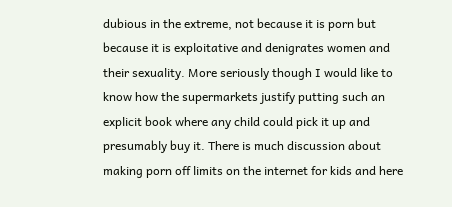dubious in the extreme, not because it is porn but because it is exploitative and denigrates women and their sexuality. More seriously though I would like to know how the supermarkets justify putting such an explicit book where any child could pick it up and presumably buy it. There is much discussion about making porn off limits on the internet for kids and here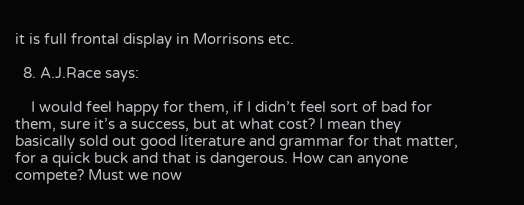it is full frontal display in Morrisons etc.

  8. A.J.Race says:

    I would feel happy for them, if I didn’t feel sort of bad for them, sure it’s a success, but at what cost? I mean they basically sold out good literature and grammar for that matter, for a quick buck and that is dangerous. How can anyone compete? Must we now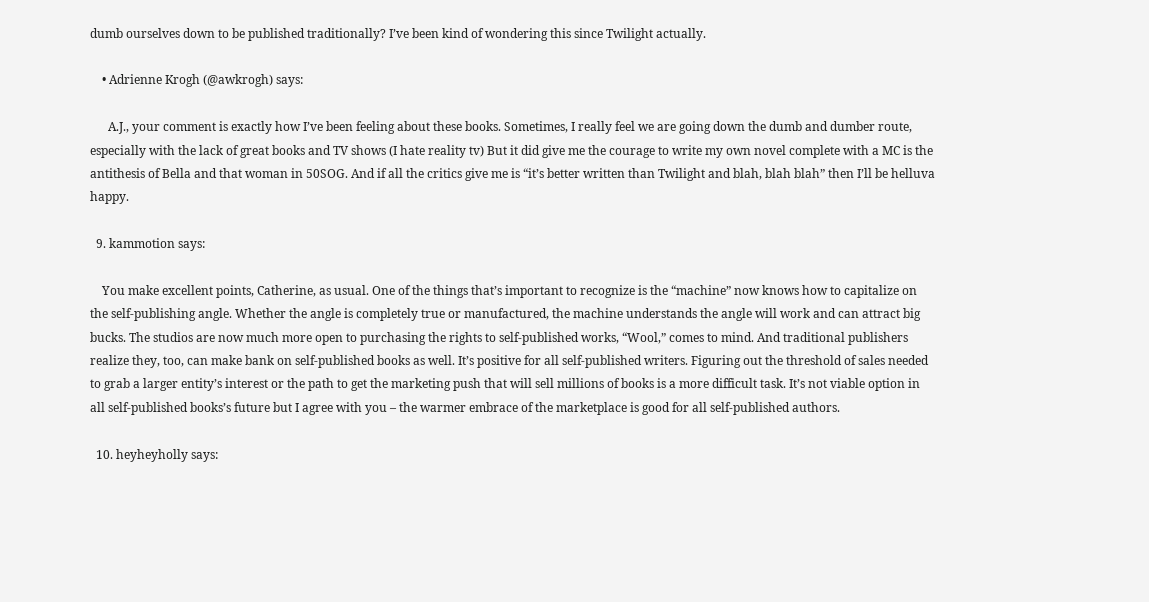dumb ourselves down to be published traditionally? I’ve been kind of wondering this since Twilight actually.

    • Adrienne Krogh (@awkrogh) says:

      A.J., your comment is exactly how I’ve been feeling about these books. Sometimes, I really feel we are going down the dumb and dumber route, especially with the lack of great books and TV shows (I hate reality tv) But it did give me the courage to write my own novel complete with a MC is the antithesis of Bella and that woman in 50SOG. And if all the critics give me is “it’s better written than Twilight and blah, blah blah” then I’ll be helluva happy.

  9. kammotion says:

    You make excellent points, Catherine, as usual. One of the things that’s important to recognize is the “machine” now knows how to capitalize on the self-publishing angle. Whether the angle is completely true or manufactured, the machine understands the angle will work and can attract big bucks. The studios are now much more open to purchasing the rights to self-published works, “Wool,” comes to mind. And traditional publishers realize they, too, can make bank on self-published books as well. It’s positive for all self-published writers. Figuring out the threshold of sales needed to grab a larger entity’s interest or the path to get the marketing push that will sell millions of books is a more difficult task. It’s not viable option in all self-published books’s future but I agree with you – the warmer embrace of the marketplace is good for all self-published authors.

  10. heyheyholly says: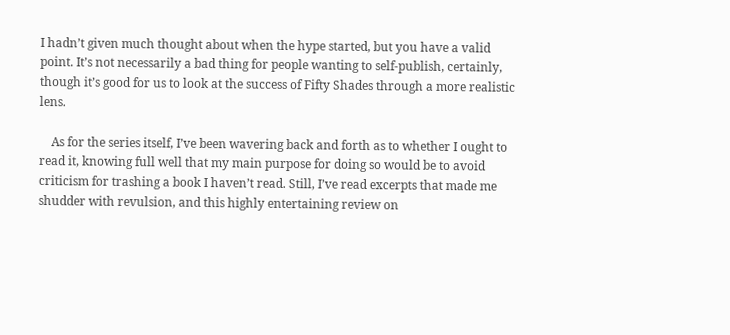I hadn’t given much thought about when the hype started, but you have a valid point. It’s not necessarily a bad thing for people wanting to self-publish, certainly, though it’s good for us to look at the success of Fifty Shades through a more realistic lens.

    As for the series itself, I’ve been wavering back and forth as to whether I ought to read it, knowing full well that my main purpose for doing so would be to avoid criticism for trashing a book I haven’t read. Still, I’ve read excerpts that made me shudder with revulsion, and this highly entertaining review on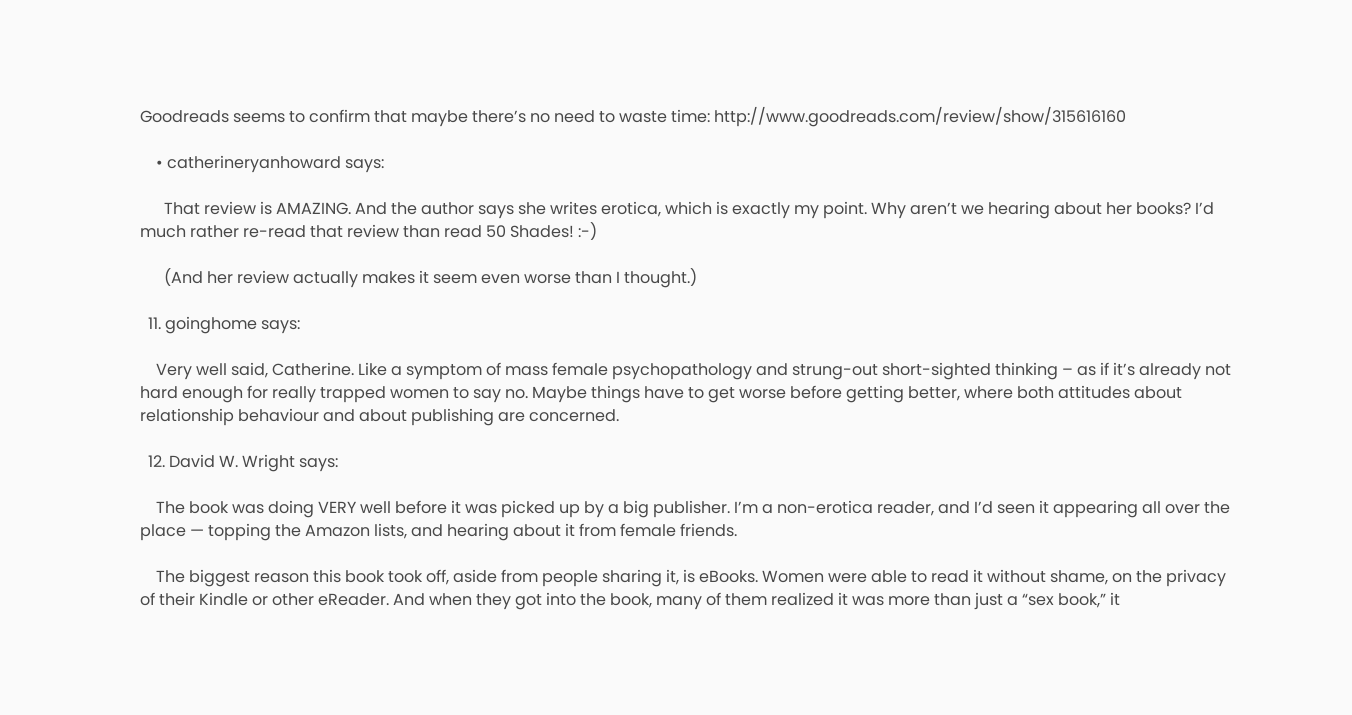Goodreads seems to confirm that maybe there’s no need to waste time: http://www.goodreads.com/review/show/315616160

    • catherineryanhoward says:

      That review is AMAZING. And the author says she writes erotica, which is exactly my point. Why aren’t we hearing about her books? I’d much rather re-read that review than read 50 Shades! :-)

      (And her review actually makes it seem even worse than I thought.)

  11. goinghome says:

    Very well said, Catherine. Like a symptom of mass female psychopathology and strung-out short-sighted thinking – as if it’s already not hard enough for really trapped women to say no. Maybe things have to get worse before getting better, where both attitudes about relationship behaviour and about publishing are concerned.

  12. David W. Wright says:

    The book was doing VERY well before it was picked up by a big publisher. I’m a non-erotica reader, and I’d seen it appearing all over the place — topping the Amazon lists, and hearing about it from female friends.

    The biggest reason this book took off, aside from people sharing it, is eBooks. Women were able to read it without shame, on the privacy of their Kindle or other eReader. And when they got into the book, many of them realized it was more than just a “sex book,” it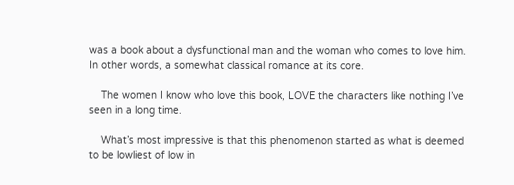was a book about a dysfunctional man and the woman who comes to love him. In other words, a somewhat classical romance at its core.

    The women I know who love this book, LOVE the characters like nothing I’ve seen in a long time.

    What’s most impressive is that this phenomenon started as what is deemed to be lowliest of low in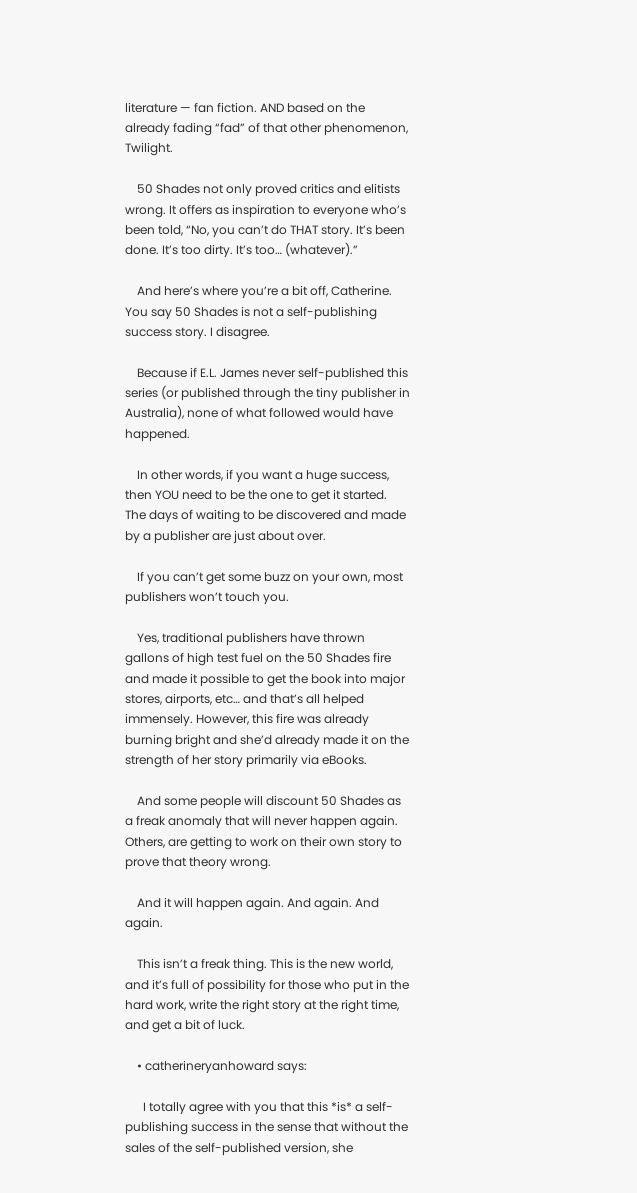literature — fan fiction. AND based on the already fading “fad” of that other phenomenon, Twilight.

    50 Shades not only proved critics and elitists wrong. It offers as inspiration to everyone who’s been told, “No, you can’t do THAT story. It’s been done. It’s too dirty. It’s too… (whatever).”

    And here’s where you’re a bit off, Catherine. You say 50 Shades is not a self-publishing success story. I disagree.

    Because if E.L. James never self-published this series (or published through the tiny publisher in Australia), none of what followed would have happened.

    In other words, if you want a huge success, then YOU need to be the one to get it started. The days of waiting to be discovered and made by a publisher are just about over.

    If you can’t get some buzz on your own, most publishers won’t touch you.

    Yes, traditional publishers have thrown gallons of high test fuel on the 50 Shades fire and made it possible to get the book into major stores, airports, etc… and that’s all helped immensely. However, this fire was already burning bright and she’d already made it on the strength of her story primarily via eBooks.

    And some people will discount 50 Shades as a freak anomaly that will never happen again. Others, are getting to work on their own story to prove that theory wrong.

    And it will happen again. And again. And again.

    This isn’t a freak thing. This is the new world, and it’s full of possibility for those who put in the hard work, write the right story at the right time, and get a bit of luck.

    • catherineryanhoward says:

      I totally agree with you that this *is* a self-publishing success in the sense that without the sales of the self-published version, she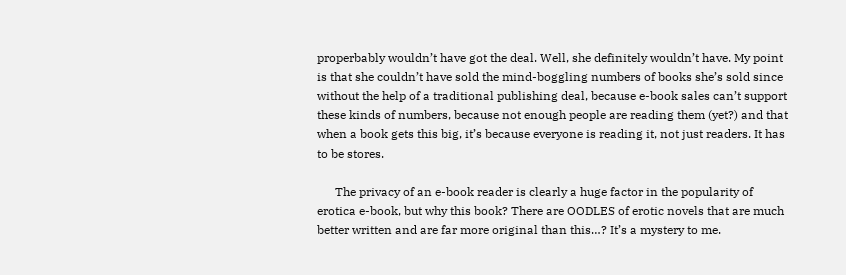properbably wouldn’t have got the deal. Well, she definitely wouldn’t have. My point is that she couldn’t have sold the mind-boggling numbers of books she’s sold since without the help of a traditional publishing deal, because e-book sales can’t support these kinds of numbers, because not enough people are reading them (yet?) and that when a book gets this big, it’s because everyone is reading it, not just readers. It has to be stores.

      The privacy of an e-book reader is clearly a huge factor in the popularity of erotica e-book, but why this book? There are OODLES of erotic novels that are much better written and are far more original than this…? It’s a mystery to me.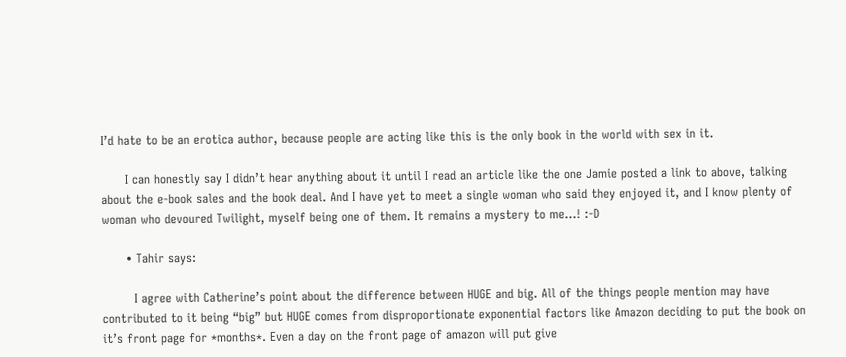I’d hate to be an erotica author, because people are acting like this is the only book in the world with sex in it.

      I can honestly say I didn’t hear anything about it until I read an article like the one Jamie posted a link to above, talking about the e-book sales and the book deal. And I have yet to meet a single woman who said they enjoyed it, and I know plenty of woman who devoured Twilight, myself being one of them. It remains a mystery to me…! :-D

      • Tahir says:

        I agree with Catherine’s point about the difference between HUGE and big. All of the things people mention may have contributed to it being “big” but HUGE comes from disproportionate exponential factors like Amazon deciding to put the book on it’s front page for *months*. Even a day on the front page of amazon will put give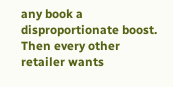any book a disproportionate boost. Then every other retailer wants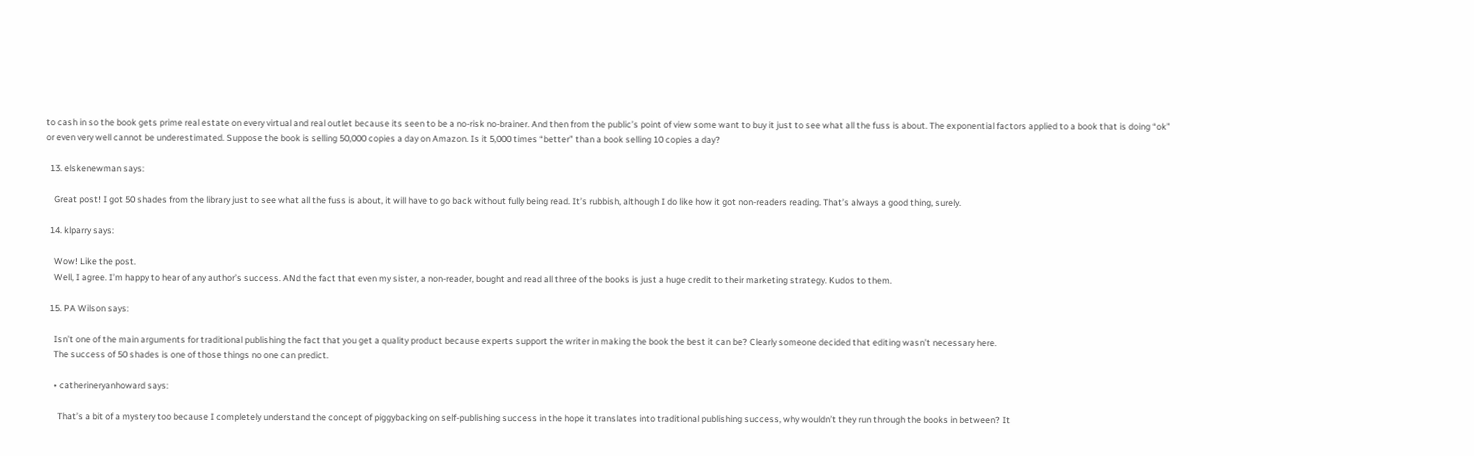to cash in so the book gets prime real estate on every virtual and real outlet because its seen to be a no-risk no-brainer. And then from the public’s point of view some want to buy it just to see what all the fuss is about. The exponential factors applied to a book that is doing “ok” or even very well cannot be underestimated. Suppose the book is selling 50,000 copies a day on Amazon. Is it 5,000 times “better” than a book selling 10 copies a day?

  13. elskenewman says:

    Great post! I got 50 shades from the library just to see what all the fuss is about, it will have to go back without fully being read. It’s rubbish, although I do like how it got non-readers reading. That’s always a good thing, surely.

  14. klparry says:

    Wow! Like the post.
    Well, I agree. I’m happy to hear of any author’s success. ANd the fact that even my sister, a non-reader, bought and read all three of the books is just a huge credit to their marketing strategy. Kudos to them.

  15. PA Wilson says:

    Isn’t one of the main arguments for traditional publishing the fact that you get a quality product because experts support the writer in making the book the best it can be? Clearly someone decided that editing wasn’t necessary here.
    The success of 50 shades is one of those things no one can predict.

    • catherineryanhoward says:

      That’s a bit of a mystery too because I completely understand the concept of piggybacking on self-publishing success in the hope it translates into traditional publishing success, why wouldn’t they run through the books in between? It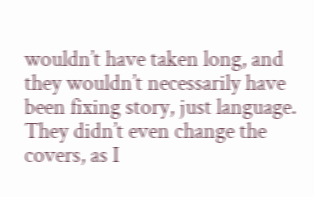wouldn’t have taken long, and they wouldn’t necessarily have been fixing story, just language. They didn’t even change the covers, as I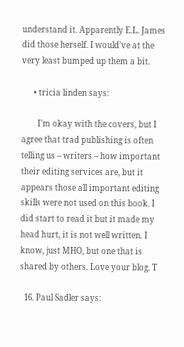understand it. Apparently E.L. James did those herself. I would’ve at the very least bumped up them a bit.

      • tricia linden says:

        I’m okay with the covers, but I agree that trad publishing is often telling us – writers – how important their editing services are, but it appears those all important editing skills were not used on this book. I did start to read it but it made my head hurt, it is not well written. I know, just MHO, but one that is shared by others. Love your blog. T

  16. Paul Sadler says: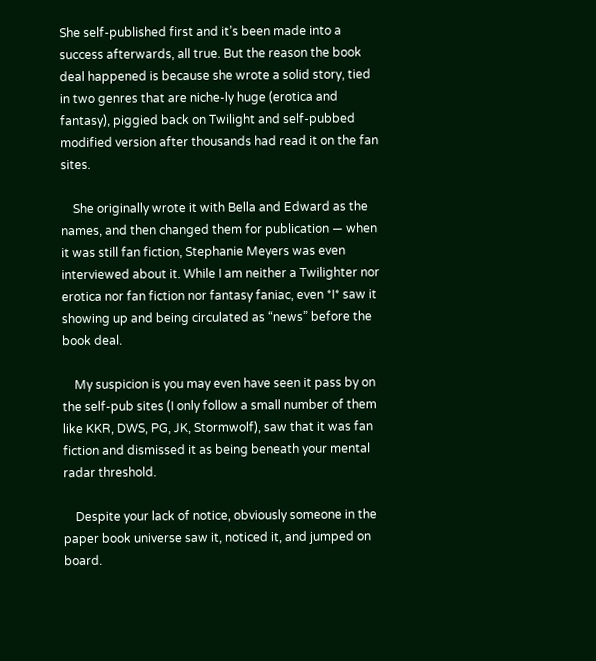She self-published first and it’s been made into a success afterwards, all true. But the reason the book deal happened is because she wrote a solid story, tied in two genres that are niche-ly huge (erotica and fantasy), piggied back on Twilight and self-pubbed modified version after thousands had read it on the fan sites.

    She originally wrote it with Bella and Edward as the names, and then changed them for publication — when it was still fan fiction, Stephanie Meyers was even interviewed about it. While I am neither a Twilighter nor erotica nor fan fiction nor fantasy faniac, even *I* saw it showing up and being circulated as “news” before the book deal.

    My suspicion is you may even have seen it pass by on the self-pub sites (I only follow a small number of them like KKR, DWS, PG, JK, Stormwolf), saw that it was fan fiction and dismissed it as being beneath your mental radar threshold.

    Despite your lack of notice, obviously someone in the paper book universe saw it, noticed it, and jumped on board.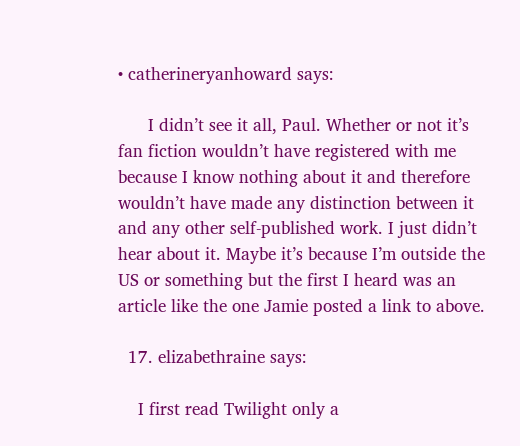• catherineryanhoward says:

      I didn’t see it all, Paul. Whether or not it’s fan fiction wouldn’t have registered with me because I know nothing about it and therefore wouldn’t have made any distinction between it and any other self-published work. I just didn’t hear about it. Maybe it’s because I’m outside the US or something but the first I heard was an article like the one Jamie posted a link to above.

  17. elizabethraine says:

    I first read Twilight only a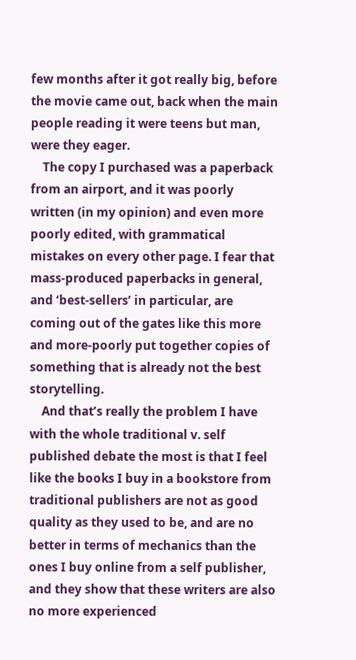few months after it got really big, before the movie came out, back when the main people reading it were teens but man, were they eager.
    The copy I purchased was a paperback from an airport, and it was poorly written (in my opinion) and even more poorly edited, with grammatical mistakes on every other page. I fear that mass-produced paperbacks in general, and ‘best-sellers’ in particular, are coming out of the gates like this more and more-poorly put together copies of something that is already not the best storytelling.
    And that’s really the problem I have with the whole traditional v. self published debate the most is that I feel like the books I buy in a bookstore from traditional publishers are not as good quality as they used to be, and are no better in terms of mechanics than the ones I buy online from a self publisher, and they show that these writers are also no more experienced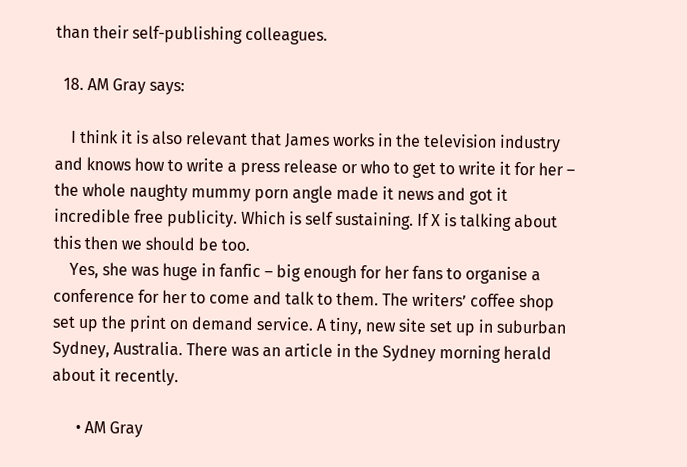than their self-publishing colleagues.

  18. AM Gray says:

    I think it is also relevant that James works in the television industry and knows how to write a press release or who to get to write it for her – the whole naughty mummy porn angle made it news and got it incredible free publicity. Which is self sustaining. If X is talking about this then we should be too.
    Yes, she was huge in fanfic – big enough for her fans to organise a conference for her to come and talk to them. The writers’ coffee shop set up the print on demand service. A tiny, new site set up in suburban Sydney, Australia. There was an article in the Sydney morning herald about it recently.

      • AM Gray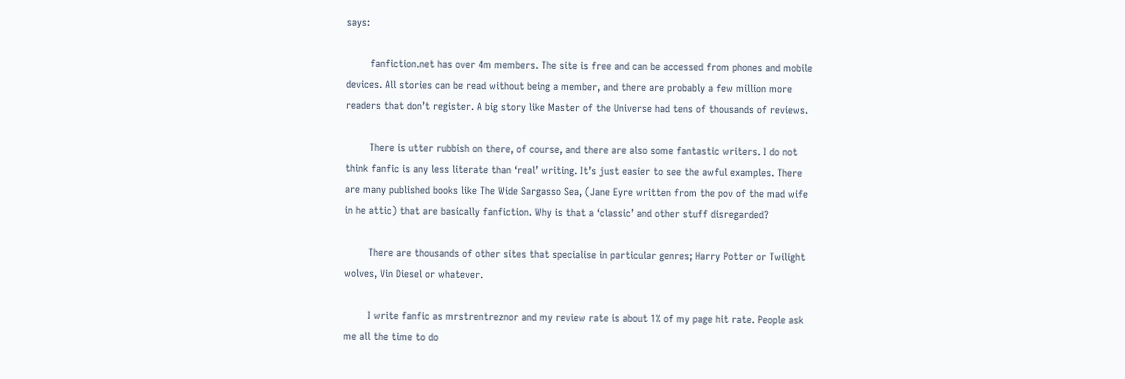says:

        fanfiction.net has over 4m members. The site is free and can be accessed from phones and mobile devices. All stories can be read without being a member, and there are probably a few million more readers that don’t register. A big story like Master of the Universe had tens of thousands of reviews.

        There is utter rubbish on there, of course, and there are also some fantastic writers. I do not think fanfic is any less literate than ‘real’ writing. It’s just easier to see the awful examples. There are many published books like The Wide Sargasso Sea, (Jane Eyre written from the pov of the mad wife in he attic) that are basically fanfiction. Why is that a ‘classic’ and other stuff disregarded?

        There are thousands of other sites that specialise in particular genres; Harry Potter or Twilight wolves, Vin Diesel or whatever.

        I write fanfic as mrstrentreznor and my review rate is about 1% of my page hit rate. People ask me all the time to do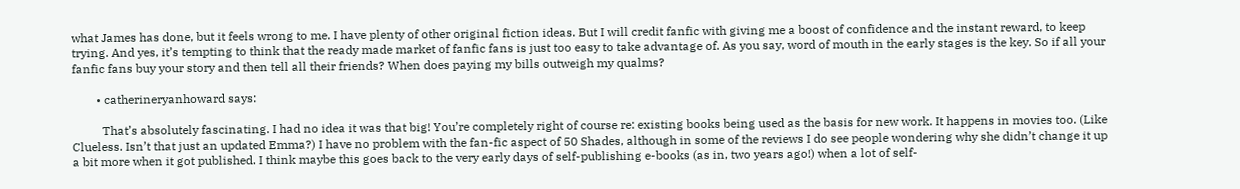what James has done, but it feels wrong to me. I have plenty of other original fiction ideas. But I will credit fanfic with giving me a boost of confidence and the instant reward, to keep trying. And yes, it’s tempting to think that the ready made market of fanfic fans is just too easy to take advantage of. As you say, word of mouth in the early stages is the key. So if all your fanfic fans buy your story and then tell all their friends? When does paying my bills outweigh my qualms?

        • catherineryanhoward says:

          That’s absolutely fascinating. I had no idea it was that big! You’re completely right of course re: existing books being used as the basis for new work. It happens in movies too. (Like Clueless. Isn’t that just an updated Emma?) I have no problem with the fan-fic aspect of 50 Shades, although in some of the reviews I do see people wondering why she didn’t change it up a bit more when it got published. I think maybe this goes back to the very early days of self-publishing e-books (as in, two years ago!) when a lot of self-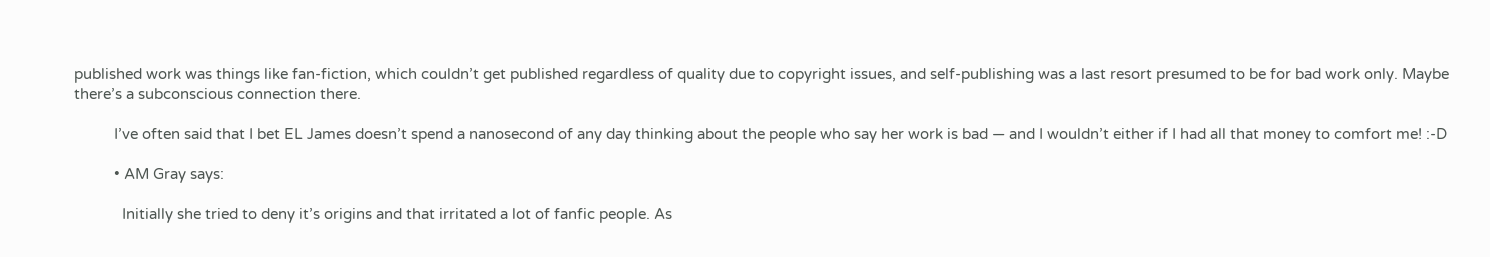published work was things like fan-fiction, which couldn’t get published regardless of quality due to copyright issues, and self-publishing was a last resort presumed to be for bad work only. Maybe there’s a subconscious connection there.

          I’ve often said that I bet EL James doesn’t spend a nanosecond of any day thinking about the people who say her work is bad — and I wouldn’t either if I had all that money to comfort me! :-D

          • AM Gray says:

            Initially she tried to deny it’s origins and that irritated a lot of fanfic people. As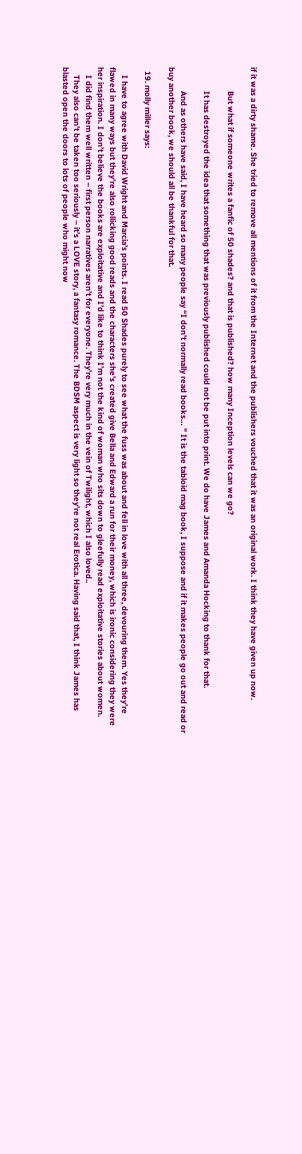if it was a dirty shame. She tried to remove all mentions of it from the Internet and the publishers vouched that it was an original work. I think they have given up now.

            But what if someone writes a fanfic of 50 shades? and that is published? how many Inception levels can we go?

            It has destroyed the idea that something that was previously published could not be put into print. We do have James and Amanda Hocking to thank for that.

            And as others have said, I have heard so many people say “I don’t normally read books… ” It is the tabloid mag book, I suppose and if it makes people go out and read or buy another book, we should all be thankful for that.

  19. molly miller says:

    I have to agree with David Wright and Marcia’s points. I read 50 Shades purely to see what the fuss was about and fell in love with all three, devouring them. Yes they’re flawed in many ways but they’re also rollicking good reads and the characters she’s created give Bella and Edward a run for their money, which is ironic considering they were her inspiration. I don’t believe the books are exploitative and I’d like to think I’m not the kind of woman who sits down to gleefully read exploitative stories about women.
    I did find them well written – first person narratives aren’t for everyone. They’re very much in the vein of Twilight, which I also loved..
    They also can’t be taken too seriously – it’s a LOVE story, a fantasy romance. The BDSM aspect is very light so they’re not real Erotica. Having said that, I think James has blasted open the doors to lots of people who might now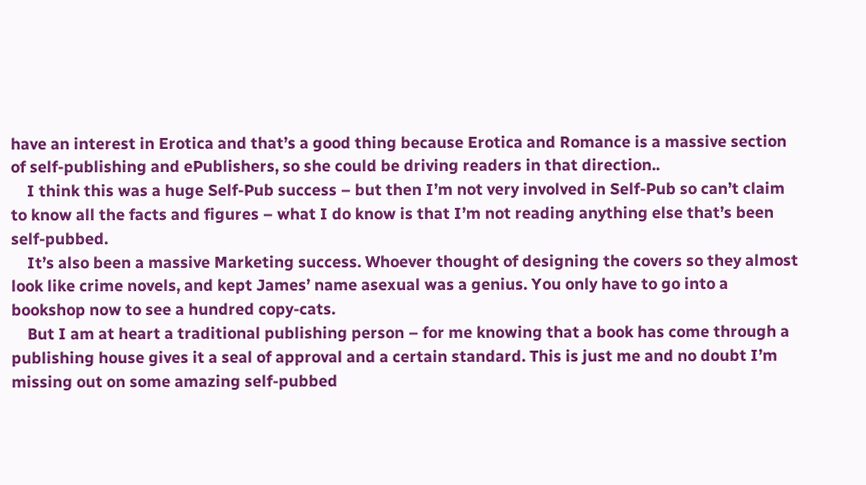have an interest in Erotica and that’s a good thing because Erotica and Romance is a massive section of self-publishing and ePublishers, so she could be driving readers in that direction..
    I think this was a huge Self-Pub success – but then I’m not very involved in Self-Pub so can’t claim to know all the facts and figures – what I do know is that I’m not reading anything else that’s been self-pubbed.
    It’s also been a massive Marketing success. Whoever thought of designing the covers so they almost look like crime novels, and kept James’ name asexual was a genius. You only have to go into a bookshop now to see a hundred copy-cats.
    But I am at heart a traditional publishing person – for me knowing that a book has come through a publishing house gives it a seal of approval and a certain standard. This is just me and no doubt I’m missing out on some amazing self-pubbed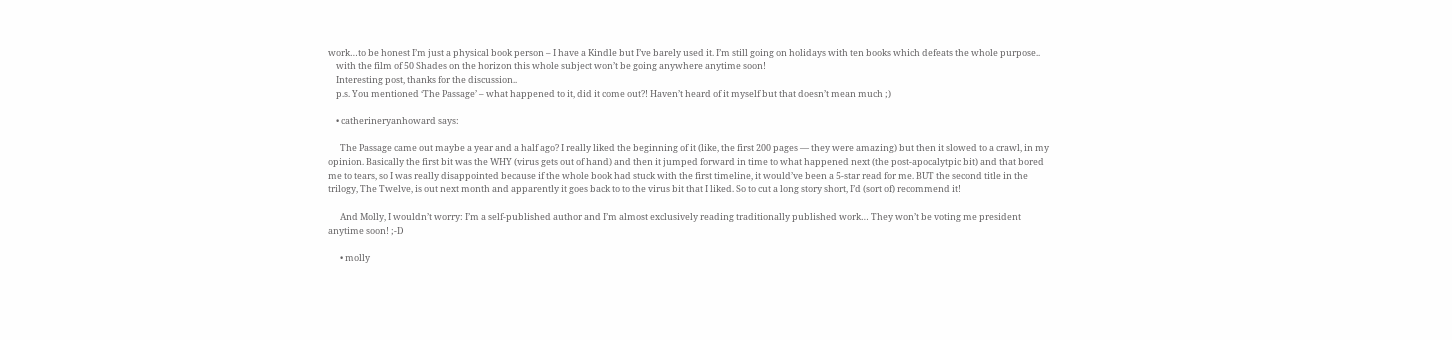work…to be honest I’m just a physical book person – I have a Kindle but I’ve barely used it. I’m still going on holidays with ten books which defeats the whole purpose..
    with the film of 50 Shades on the horizon this whole subject won’t be going anywhere anytime soon!
    Interesting post, thanks for the discussion..
    p.s. You mentioned ‘The Passage’ – what happened to it, did it come out?! Haven’t heard of it myself but that doesn’t mean much ;)

    • catherineryanhoward says:

      The Passage came out maybe a year and a half ago? I really liked the beginning of it (like, the first 200 pages — they were amazing) but then it slowed to a crawl, in my opinion. Basically the first bit was the WHY (virus gets out of hand) and then it jumped forward in time to what happened next (the post-apocalytpic bit) and that bored me to tears, so I was really disappointed because if the whole book had stuck with the first timeline, it would’ve been a 5-star read for me. BUT the second title in the trilogy, The Twelve, is out next month and apparently it goes back to to the virus bit that I liked. So to cut a long story short, I’d (sort of) recommend it!

      And Molly, I wouldn’t worry: I’m a self-published author and I’m almost exclusively reading traditionally published work… They won’t be voting me president anytime soon! ;-D

      • molly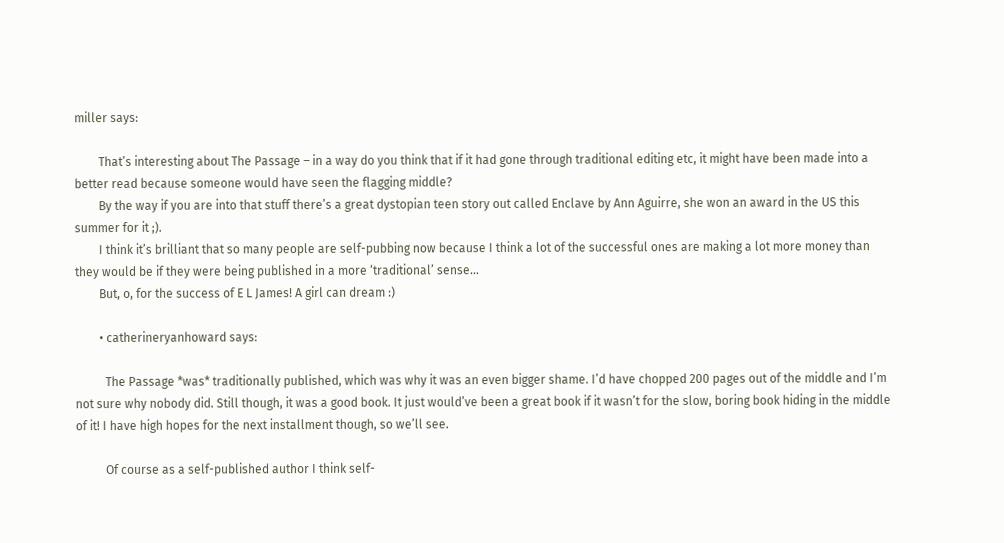miller says:

        That’s interesting about The Passage – in a way do you think that if it had gone through traditional editing etc, it might have been made into a better read because someone would have seen the flagging middle?
        By the way if you are into that stuff there’s a great dystopian teen story out called Enclave by Ann Aguirre, she won an award in the US this summer for it ;).
        I think it’s brilliant that so many people are self-pubbing now because I think a lot of the successful ones are making a lot more money than they would be if they were being published in a more ‘traditional’ sense…
        But, o, for the success of E L James! A girl can dream :)

        • catherineryanhoward says:

          The Passage *was* traditionally published, which was why it was an even bigger shame. I’d have chopped 200 pages out of the middle and I’m not sure why nobody did. Still though, it was a good book. It just would’ve been a great book if it wasn’t for the slow, boring book hiding in the middle of it! I have high hopes for the next installment though, so we’ll see.

          Of course as a self-published author I think self-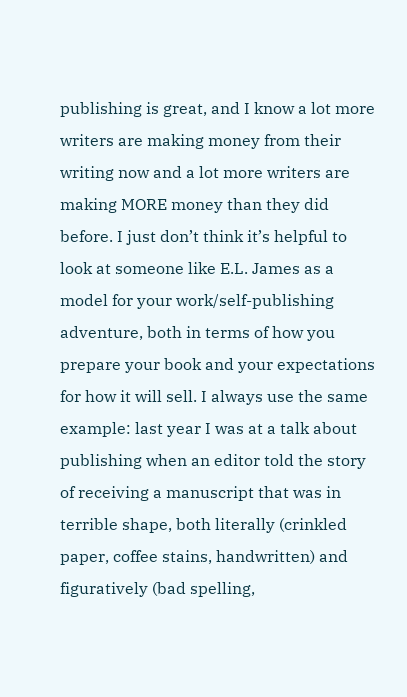publishing is great, and I know a lot more writers are making money from their writing now and a lot more writers are making MORE money than they did before. I just don’t think it’s helpful to look at someone like E.L. James as a model for your work/self-publishing adventure, both in terms of how you prepare your book and your expectations for how it will sell. I always use the same example: last year I was at a talk about publishing when an editor told the story of receiving a manuscript that was in terrible shape, both literally (crinkled paper, coffee stains, handwritten) and figuratively (bad spelling,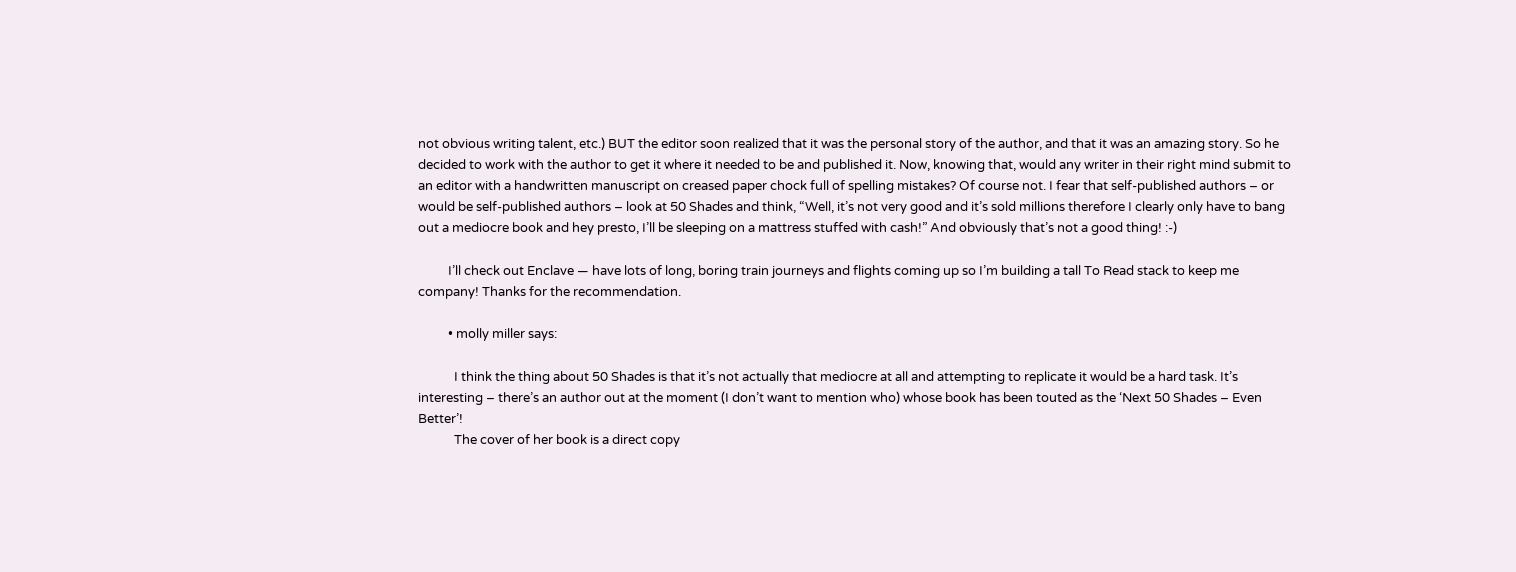not obvious writing talent, etc.) BUT the editor soon realized that it was the personal story of the author, and that it was an amazing story. So he decided to work with the author to get it where it needed to be and published it. Now, knowing that, would any writer in their right mind submit to an editor with a handwritten manuscript on creased paper chock full of spelling mistakes? Of course not. I fear that self-published authors – or would be self-published authors – look at 50 Shades and think, “Well, it’s not very good and it’s sold millions therefore I clearly only have to bang out a mediocre book and hey presto, I’ll be sleeping on a mattress stuffed with cash!” And obviously that’s not a good thing! :-)

          I’ll check out Enclave — have lots of long, boring train journeys and flights coming up so I’m building a tall To Read stack to keep me company! Thanks for the recommendation.

          • molly miller says:

            I think the thing about 50 Shades is that it’s not actually that mediocre at all and attempting to replicate it would be a hard task. It’s interesting – there’s an author out at the moment (I don’t want to mention who) whose book has been touted as the ‘Next 50 Shades – Even Better’!
            The cover of her book is a direct copy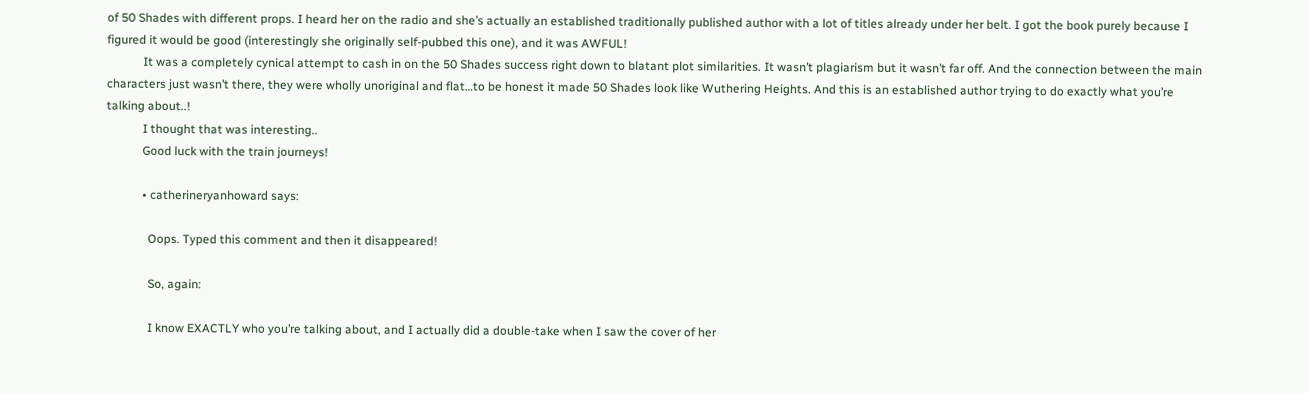of 50 Shades with different props. I heard her on the radio and she’s actually an established traditionally published author with a lot of titles already under her belt. I got the book purely because I figured it would be good (interestingly she originally self-pubbed this one), and it was AWFUL!
            It was a completely cynical attempt to cash in on the 50 Shades success right down to blatant plot similarities. It wasn’t plagiarism but it wasn’t far off. And the connection between the main characters just wasn’t there, they were wholly unoriginal and flat…to be honest it made 50 Shades look like Wuthering Heights. And this is an established author trying to do exactly what you’re talking about..!
            I thought that was interesting..
            Good luck with the train journeys!

            • catherineryanhoward says:

              Oops. Typed this comment and then it disappeared!

              So, again:

              I know EXACTLY who you’re talking about, and I actually did a double-take when I saw the cover of her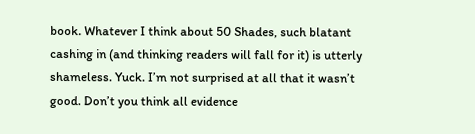book. Whatever I think about 50 Shades, such blatant cashing in (and thinking readers will fall for it) is utterly shameless. Yuck. I’m not surprised at all that it wasn’t good. Don’t you think all evidence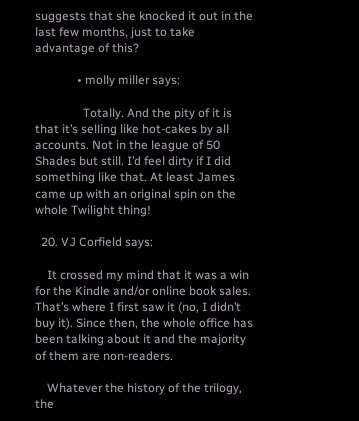suggests that she knocked it out in the last few months, just to take advantage of this?

              • molly miller says:

                Totally. And the pity of it is that it’s selling like hot-cakes by all accounts. Not in the league of 50 Shades but still. I’d feel dirty if I did something like that. At least James came up with an original spin on the whole Twilight thing!

  20. VJ Corfield says:

    It crossed my mind that it was a win for the Kindle and/or online book sales. That’s where I first saw it (no, I didn’t buy it). Since then, the whole office has been talking about it and the majority of them are non-readers.

    Whatever the history of the trilogy, the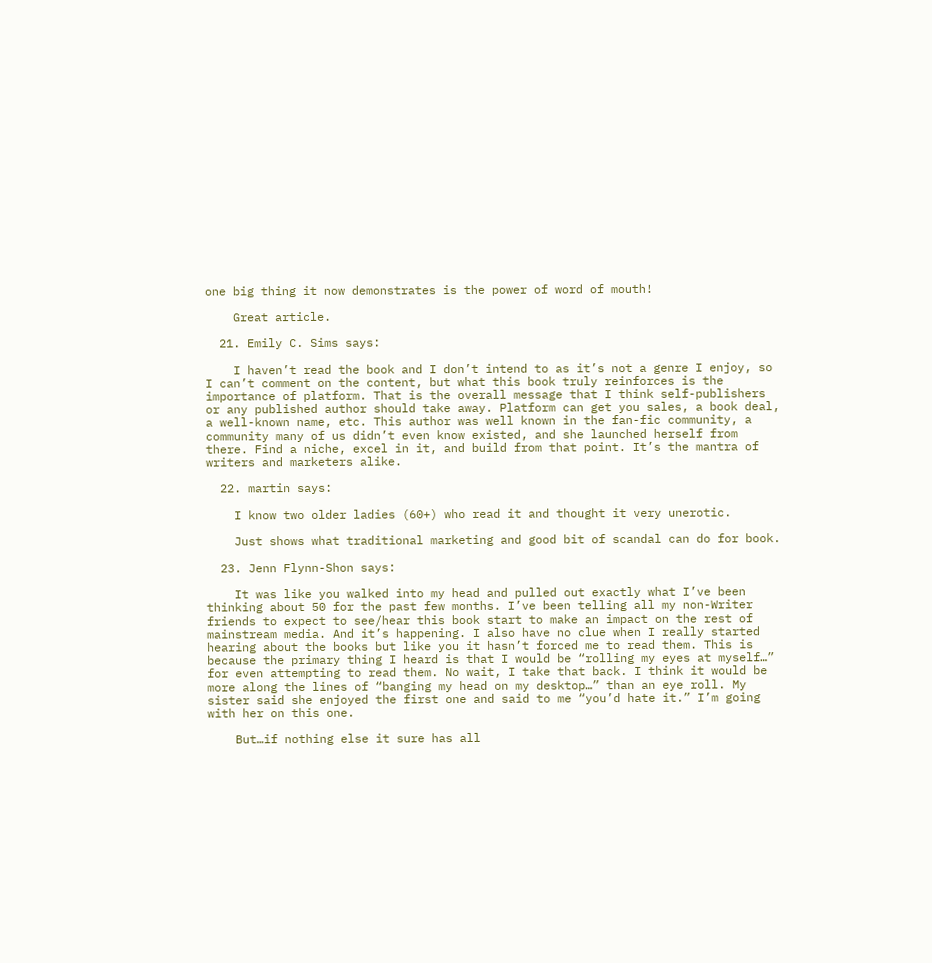one big thing it now demonstrates is the power of word of mouth!

    Great article.

  21. Emily C. Sims says:

    I haven’t read the book and I don’t intend to as it’s not a genre I enjoy, so I can’t comment on the content, but what this book truly reinforces is the importance of platform. That is the overall message that I think self-publishers or any published author should take away. Platform can get you sales, a book deal, a well-known name, etc. This author was well known in the fan-fic community, a community many of us didn’t even know existed, and she launched herself from there. Find a niche, excel in it, and build from that point. It’s the mantra of writers and marketers alike.

  22. martin says:

    I know two older ladies (60+) who read it and thought it very unerotic.

    Just shows what traditional marketing and good bit of scandal can do for book.

  23. Jenn Flynn-Shon says:

    It was like you walked into my head and pulled out exactly what I’ve been thinking about 50 for the past few months. I’ve been telling all my non-Writer friends to expect to see/hear this book start to make an impact on the rest of mainstream media. And it’s happening. I also have no clue when I really started hearing about the books but like you it hasn’t forced me to read them. This is because the primary thing I heard is that I would be “rolling my eyes at myself…” for even attempting to read them. No wait, I take that back. I think it would be more along the lines of “banging my head on my desktop…” than an eye roll. My sister said she enjoyed the first one and said to me “you’d hate it.” I’m going with her on this one.

    But…if nothing else it sure has all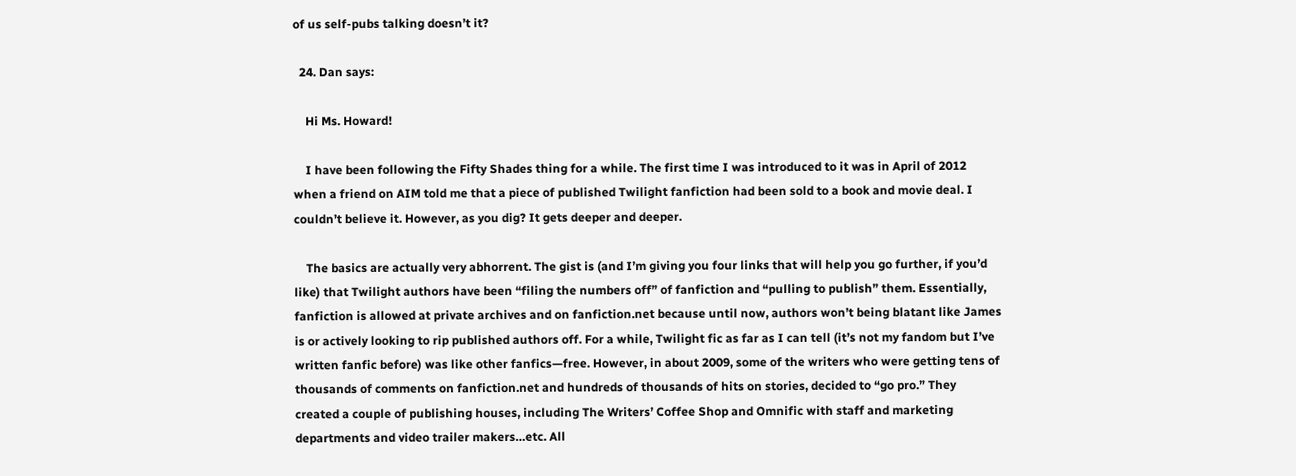of us self-pubs talking doesn’t it?

  24. Dan says:

    Hi Ms. Howard!

    I have been following the Fifty Shades thing for a while. The first time I was introduced to it was in April of 2012 when a friend on AIM told me that a piece of published Twilight fanfiction had been sold to a book and movie deal. I couldn’t believe it. However, as you dig? It gets deeper and deeper.

    The basics are actually very abhorrent. The gist is (and I’m giving you four links that will help you go further, if you’d like) that Twilight authors have been “filing the numbers off” of fanfiction and “pulling to publish” them. Essentially, fanfiction is allowed at private archives and on fanfiction.net because until now, authors won’t being blatant like James is or actively looking to rip published authors off. For a while, Twilight fic as far as I can tell (it’s not my fandom but I’ve written fanfic before) was like other fanfics—free. However, in about 2009, some of the writers who were getting tens of thousands of comments on fanfiction.net and hundreds of thousands of hits on stories, decided to “go pro.” They created a couple of publishing houses, including The Writers’ Coffee Shop and Omnific with staff and marketing departments and video trailer makers…etc. All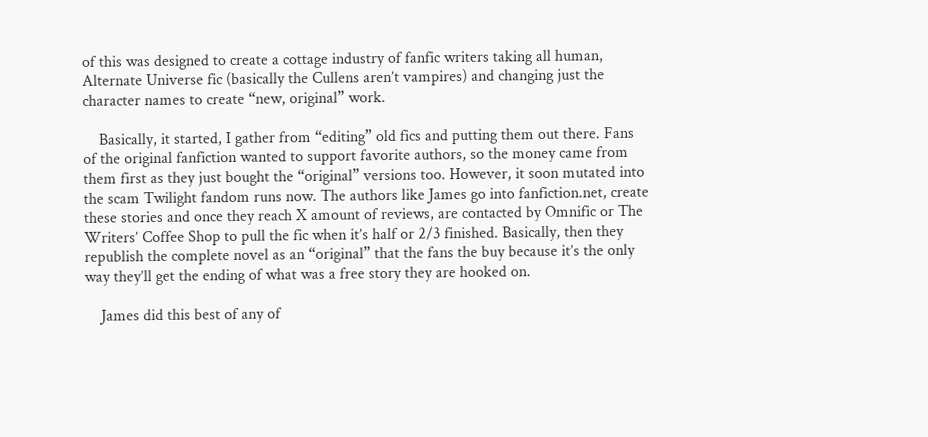of this was designed to create a cottage industry of fanfic writers taking all human, Alternate Universe fic (basically the Cullens aren’t vampires) and changing just the character names to create “new, original” work.

    Basically, it started, I gather from “editing” old fics and putting them out there. Fans of the original fanfiction wanted to support favorite authors, so the money came from them first as they just bought the “original” versions too. However, it soon mutated into the scam Twilight fandom runs now. The authors like James go into fanfiction.net, create these stories and once they reach X amount of reviews, are contacted by Omnific or The Writers’ Coffee Shop to pull the fic when it’s half or 2/3 finished. Basically, then they republish the complete novel as an “original” that the fans the buy because it’s the only way they’ll get the ending of what was a free story they are hooked on.

    James did this best of any of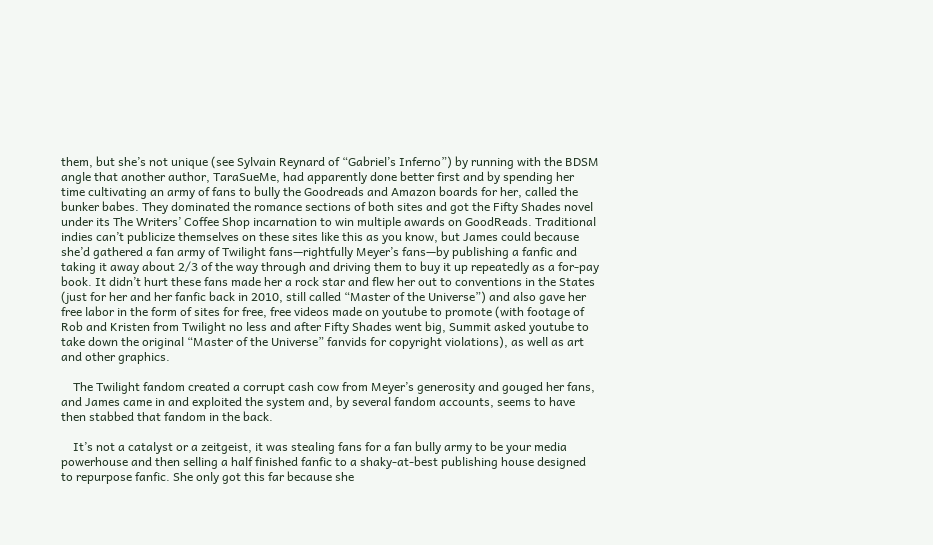them, but she’s not unique (see Sylvain Reynard of “Gabriel’s Inferno”) by running with the BDSM angle that another author, TaraSueMe, had apparently done better first and by spending her time cultivating an army of fans to bully the Goodreads and Amazon boards for her, called the bunker babes. They dominated the romance sections of both sites and got the Fifty Shades novel under its The Writers’ Coffee Shop incarnation to win multiple awards on GoodReads. Traditional indies can’t publicize themselves on these sites like this as you know, but James could because she’d gathered a fan army of Twilight fans—rightfully Meyer’s fans—by publishing a fanfic and taking it away about 2/3 of the way through and driving them to buy it up repeatedly as a for-pay book. It didn’t hurt these fans made her a rock star and flew her out to conventions in the States (just for her and her fanfic back in 2010, still called “Master of the Universe”) and also gave her free labor in the form of sites for free, free videos made on youtube to promote (with footage of Rob and Kristen from Twilight no less and after Fifty Shades went big, Summit asked youtube to take down the original “Master of the Universe” fanvids for copyright violations), as well as art and other graphics.

    The Twilight fandom created a corrupt cash cow from Meyer’s generosity and gouged her fans, and James came in and exploited the system and, by several fandom accounts, seems to have then stabbed that fandom in the back.

    It’s not a catalyst or a zeitgeist, it was stealing fans for a fan bully army to be your media powerhouse and then selling a half finished fanfic to a shaky-at-best publishing house designed to repurpose fanfic. She only got this far because she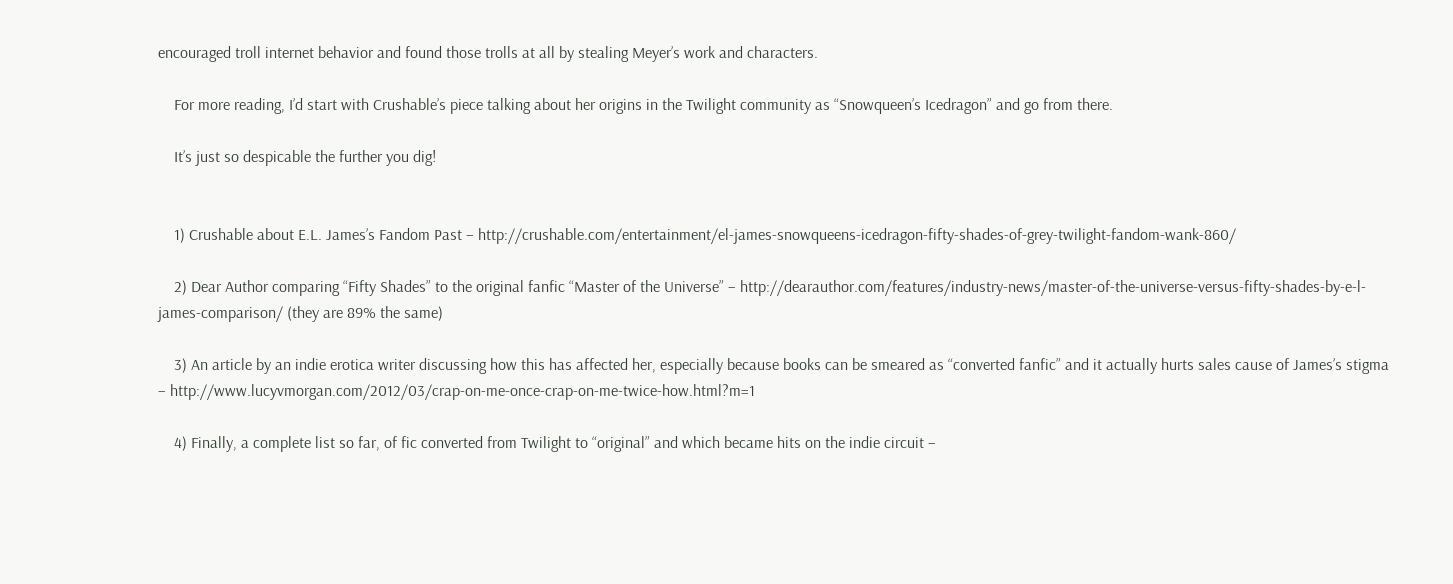encouraged troll internet behavior and found those trolls at all by stealing Meyer’s work and characters.

    For more reading, I’d start with Crushable’s piece talking about her origins in the Twilight community as “Snowqueen’s Icedragon” and go from there.

    It’s just so despicable the further you dig!


    1) Crushable about E.L. James’s Fandom Past – http://crushable.com/entertainment/el-james-snowqueens-icedragon-fifty-shades-of-grey-twilight-fandom-wank-860/

    2) Dear Author comparing “Fifty Shades” to the original fanfic “Master of the Universe” – http://dearauthor.com/features/industry-news/master-of-the-universe-versus-fifty-shades-by-e-l-james-comparison/ (they are 89% the same)

    3) An article by an indie erotica writer discussing how this has affected her, especially because books can be smeared as “converted fanfic” and it actually hurts sales cause of James’s stigma – http://www.lucyvmorgan.com/2012/03/crap-on-me-once-crap-on-me-twice-how.html?m=1

    4) Finally, a complete list so far, of fic converted from Twilight to “original” and which became hits on the indie circuit –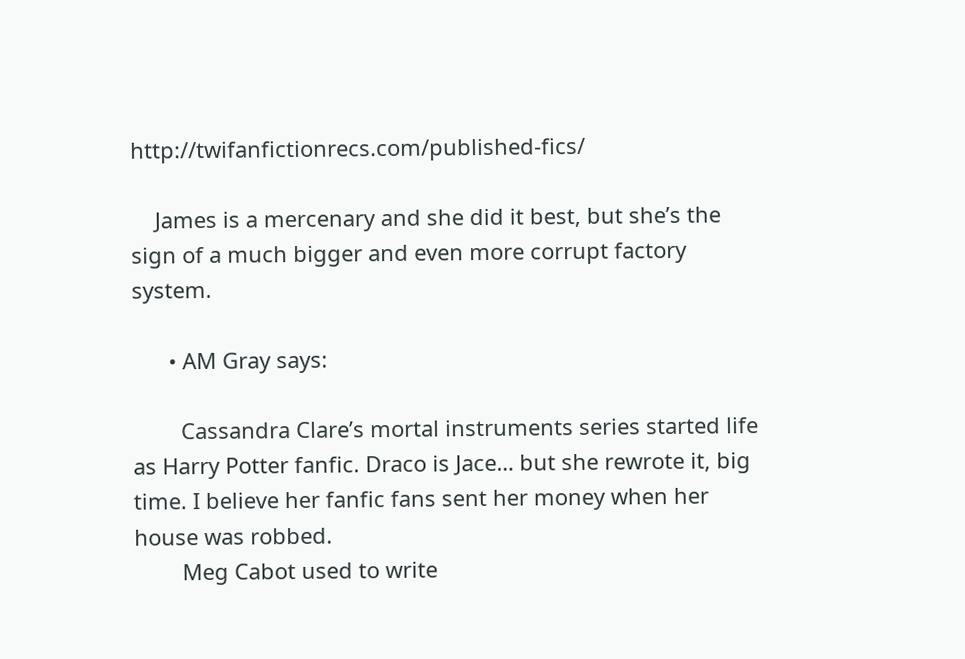http://twifanfictionrecs.com/published-fics/

    James is a mercenary and she did it best, but she’s the sign of a much bigger and even more corrupt factory system.

      • AM Gray says:

        Cassandra Clare’s mortal instruments series started life as Harry Potter fanfic. Draco is Jace… but she rewrote it, big time. I believe her fanfic fans sent her money when her house was robbed.
        Meg Cabot used to write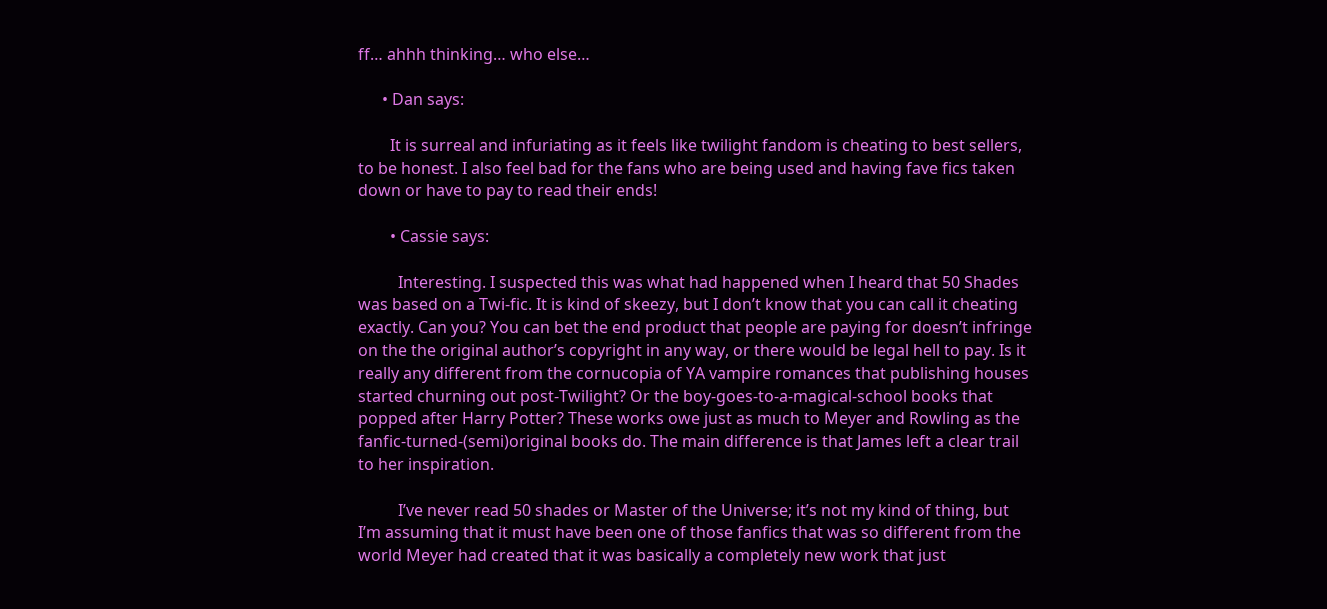ff… ahhh thinking… who else…

      • Dan says:

        It is surreal and infuriating as it feels like twilight fandom is cheating to best sellers, to be honest. I also feel bad for the fans who are being used and having fave fics taken down or have to pay to read their ends!

        • Cassie says:

          Interesting. I suspected this was what had happened when I heard that 50 Shades was based on a Twi-fic. It is kind of skeezy, but I don’t know that you can call it cheating exactly. Can you? You can bet the end product that people are paying for doesn’t infringe on the the original author’s copyright in any way, or there would be legal hell to pay. Is it really any different from the cornucopia of YA vampire romances that publishing houses started churning out post-Twilight? Or the boy-goes-to-a-magical-school books that popped after Harry Potter? These works owe just as much to Meyer and Rowling as the fanfic-turned-(semi)original books do. The main difference is that James left a clear trail to her inspiration.

          I’ve never read 50 shades or Master of the Universe; it’s not my kind of thing, but I’m assuming that it must have been one of those fanfics that was so different from the world Meyer had created that it was basically a completely new work that just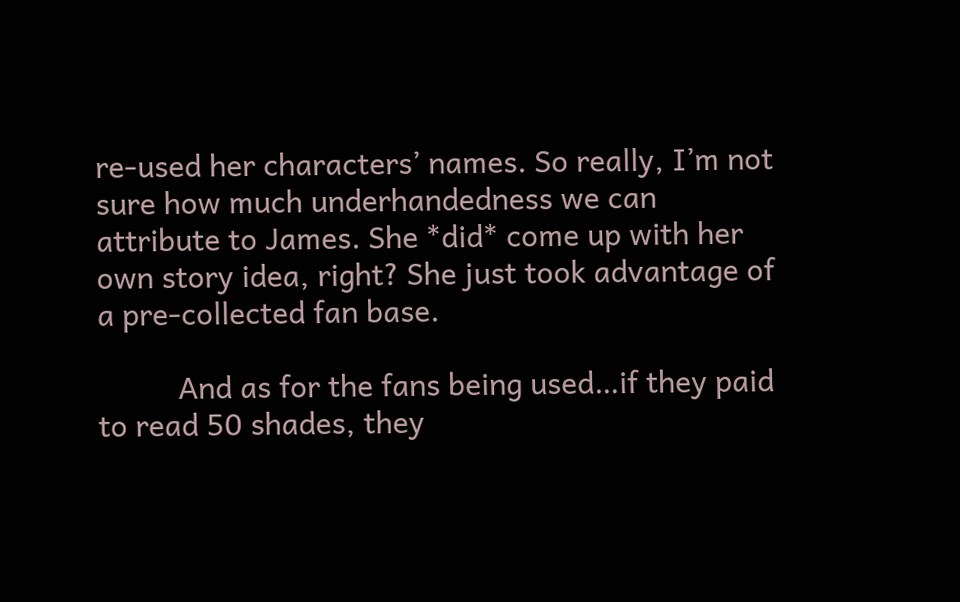re-used her characters’ names. So really, I’m not sure how much underhandedness we can attribute to James. She *did* come up with her own story idea, right? She just took advantage of a pre-collected fan base.

          And as for the fans being used…if they paid to read 50 shades, they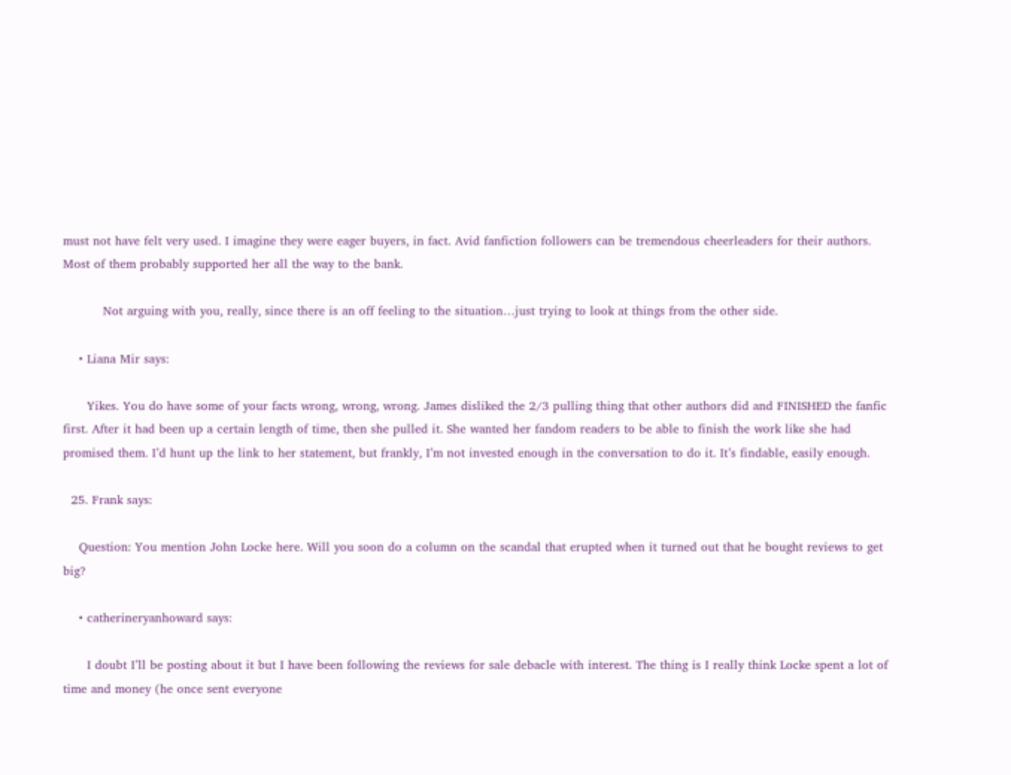must not have felt very used. I imagine they were eager buyers, in fact. Avid fanfiction followers can be tremendous cheerleaders for their authors. Most of them probably supported her all the way to the bank.

          Not arguing with you, really, since there is an off feeling to the situation…just trying to look at things from the other side.

    • Liana Mir says:

      Yikes. You do have some of your facts wrong, wrong, wrong. James disliked the 2/3 pulling thing that other authors did and FINISHED the fanfic first. After it had been up a certain length of time, then she pulled it. She wanted her fandom readers to be able to finish the work like she had promised them. I’d hunt up the link to her statement, but frankly, I’m not invested enough in the conversation to do it. It’s findable, easily enough.

  25. Frank says:

    Question: You mention John Locke here. Will you soon do a column on the scandal that erupted when it turned out that he bought reviews to get big?

    • catherineryanhoward says:

      I doubt I’ll be posting about it but I have been following the reviews for sale debacle with interest. The thing is I really think Locke spent a lot of time and money (he once sent everyone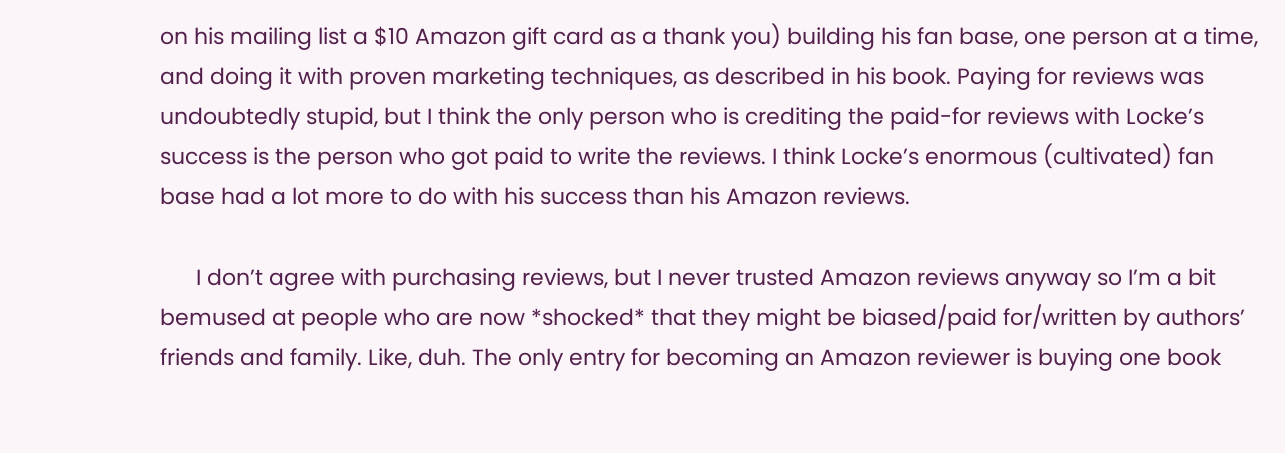on his mailing list a $10 Amazon gift card as a thank you) building his fan base, one person at a time, and doing it with proven marketing techniques, as described in his book. Paying for reviews was undoubtedly stupid, but I think the only person who is crediting the paid-for reviews with Locke’s success is the person who got paid to write the reviews. I think Locke’s enormous (cultivated) fan base had a lot more to do with his success than his Amazon reviews.

      I don’t agree with purchasing reviews, but I never trusted Amazon reviews anyway so I’m a bit bemused at people who are now *shocked* that they might be biased/paid for/written by authors’ friends and family. Like, duh. The only entry for becoming an Amazon reviewer is buying one book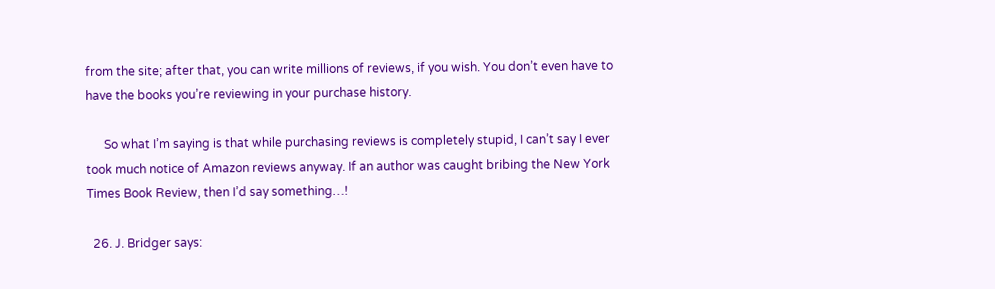from the site; after that, you can write millions of reviews, if you wish. You don’t even have to have the books you’re reviewing in your purchase history.

      So what I’m saying is that while purchasing reviews is completely stupid, I can’t say I ever took much notice of Amazon reviews anyway. If an author was caught bribing the New York Times Book Review, then I’d say something…!

  26. J. Bridger says: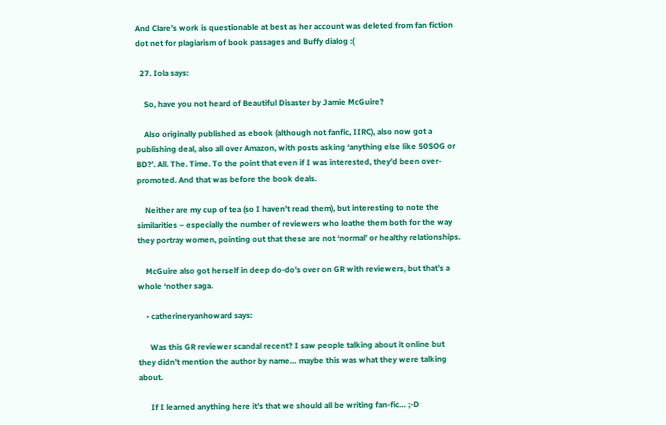And Clare’s work is questionable at best as her account was deleted from fan fiction dot net for plagiarism of book passages and Buffy dialog :(

  27. Iola says:

    So, have you not heard of Beautiful Disaster by Jamie McGuire?

    Also originally published as ebook (although not fanfic, IIRC), also now got a publishing deal, also all over Amazon, with posts asking ‘anything else like 50SOG or BD?’. All. The. Time. To the point that even if I was interested, they’d been over-promoted. And that was before the book deals.

    Neither are my cup of tea (so I haven’t read them), but interesting to note the similarities – especially the number of reviewers who loathe them both for the way they portray women, pointing out that these are not ‘normal’ or healthy relationships.

    McGuire also got herself in deep do-do’s over on GR with reviewers, but that’s a whole ‘nother saga.

    • catherineryanhoward says:

      Was this GR reviewer scandal recent? I saw people talking about it online but they didn’t mention the author by name… maybe this was what they were talking about.

      If I learned anything here it’s that we should all be writing fan-fic… ;-D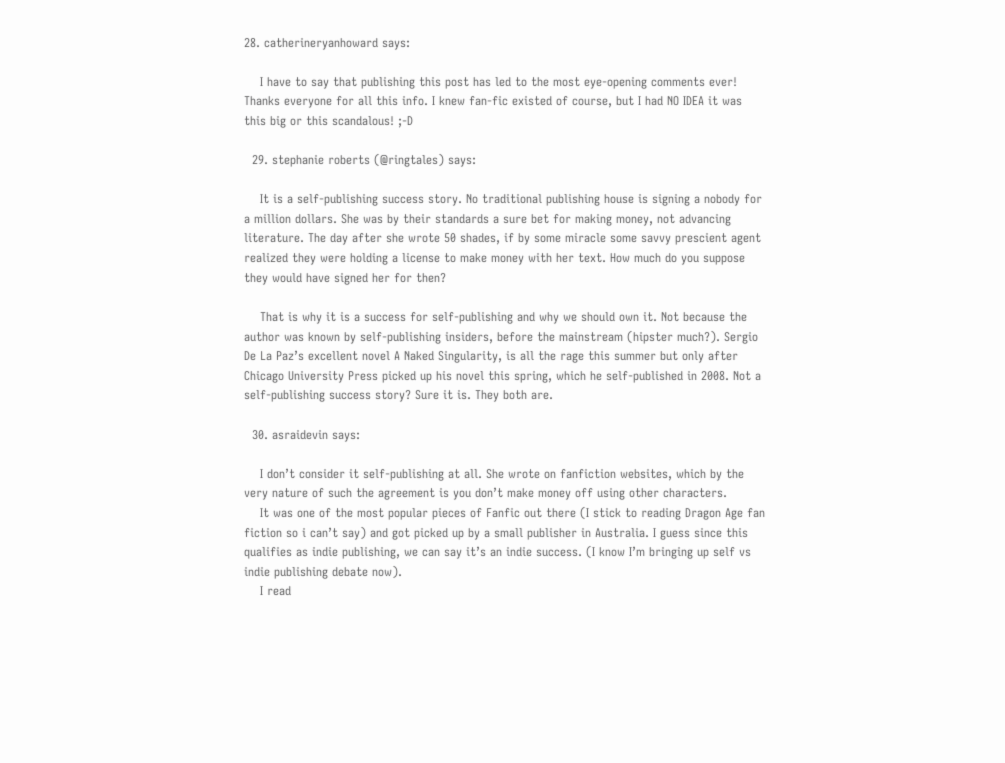28. catherineryanhoward says:

    I have to say that publishing this post has led to the most eye-opening comments ever! Thanks everyone for all this info. I knew fan-fic existed of course, but I had NO IDEA it was this big or this scandalous! ;-D

  29. stephanie roberts (@ringtales) says:

    It is a self-publishing success story. No traditional publishing house is signing a nobody for a million dollars. She was by their standards a sure bet for making money, not advancing literature. The day after she wrote 50 shades, if by some miracle some savvy prescient agent realized they were holding a license to make money with her text. How much do you suppose they would have signed her for then?

    That is why it is a success for self-publishing and why we should own it. Not because the author was known by self-publishing insiders, before the mainstream (hipster much?). Sergio De La Paz’s excellent novel A Naked Singularity, is all the rage this summer but only after Chicago University Press picked up his novel this spring, which he self-published in 2008. Not a self-publishing success story? Sure it is. They both are.

  30. asraidevin says:

    I don’t consider it self-publishing at all. She wrote on fanfiction websites, which by the very nature of such the agreement is you don’t make money off using other characters.
    It was one of the most popular pieces of Fanfic out there (I stick to reading Dragon Age fan fiction so i can’t say) and got picked up by a small publisher in Australia. I guess since this qualifies as indie publishing, we can say it’s an indie success. (I know I’m bringing up self vs indie publishing debate now).
    I read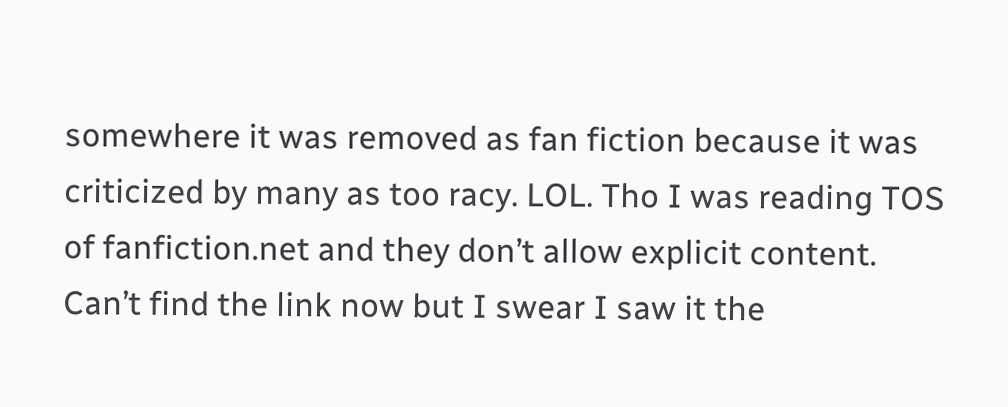somewhere it was removed as fan fiction because it was criticized by many as too racy. LOL. Tho I was reading TOS of fanfiction.net and they don’t allow explicit content. Can’t find the link now but I swear I saw it the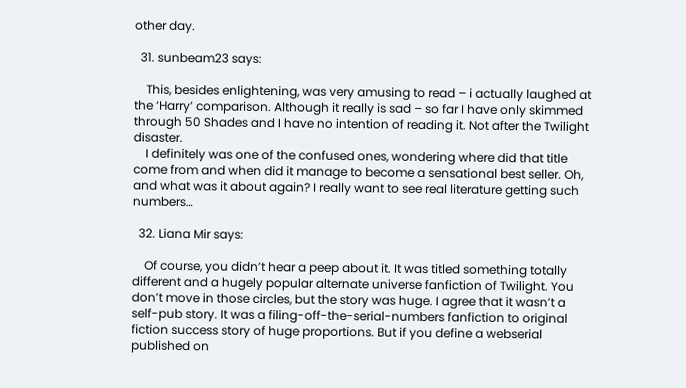other day.

  31. sunbeam23 says:

    This, besides enlightening, was very amusing to read – i actually laughed at the ‘Harry’ comparison. Although it really is sad – so far I have only skimmed through 50 Shades and I have no intention of reading it. Not after the Twilight disaster.
    I definitely was one of the confused ones, wondering where did that title come from and when did it manage to become a sensational best seller. Oh, and what was it about again? I really want to see real literature getting such numbers…

  32. Liana Mir says:

    Of course, you didn’t hear a peep about it. It was titled something totally different and a hugely popular alternate universe fanfiction of Twilight. You don’t move in those circles, but the story was huge. I agree that it wasn’t a self-pub story. It was a filing-off-the-serial-numbers fanfiction to original fiction success story of huge proportions. But if you define a webserial published on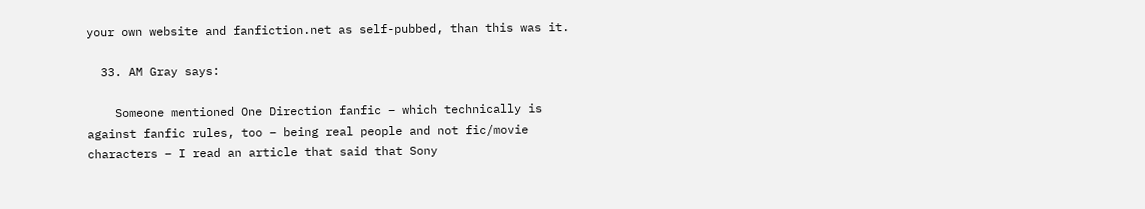your own website and fanfiction.net as self-pubbed, than this was it.

  33. AM Gray says:

    Someone mentioned One Direction fanfic – which technically is against fanfic rules, too – being real people and not fic/movie characters – I read an article that said that Sony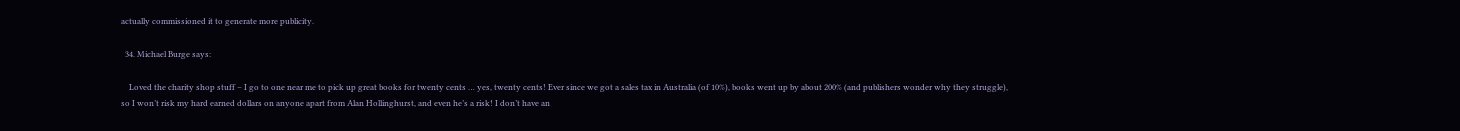actually commissioned it to generate more publicity.

  34. Michael Burge says:

    Loved the charity shop stuff – I go to one near me to pick up great books for twenty cents … yes, twenty cents! Ever since we got a sales tax in Australia (of 10%), books went up by about 200% (and publishers wonder why they struggle), so I won’t risk my hard earned dollars on anyone apart from Alan Hollinghurst, and even he’s a risk! I don’t have an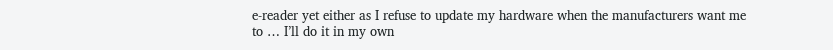e-reader yet either as I refuse to update my hardware when the manufacturers want me to … I’ll do it in my own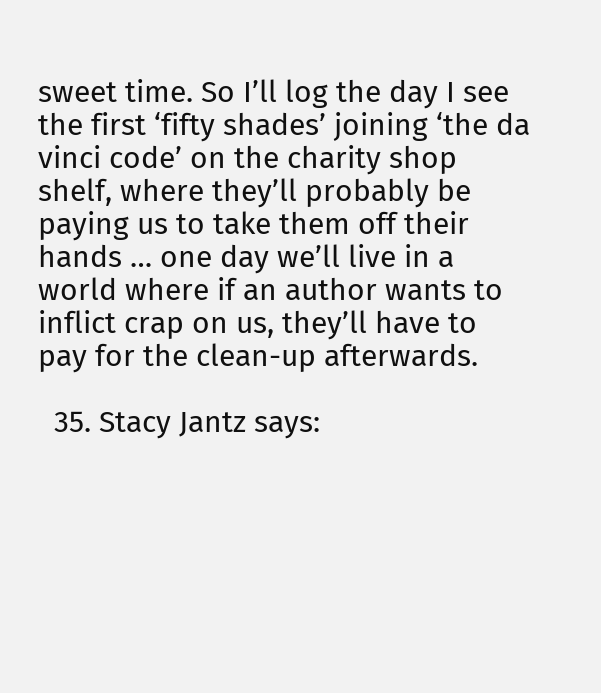sweet time. So I’ll log the day I see the first ‘fifty shades’ joining ‘the da vinci code’ on the charity shop shelf, where they’ll probably be paying us to take them off their hands … one day we’ll live in a world where if an author wants to inflict crap on us, they’ll have to pay for the clean-up afterwards.

  35. Stacy Jantz says: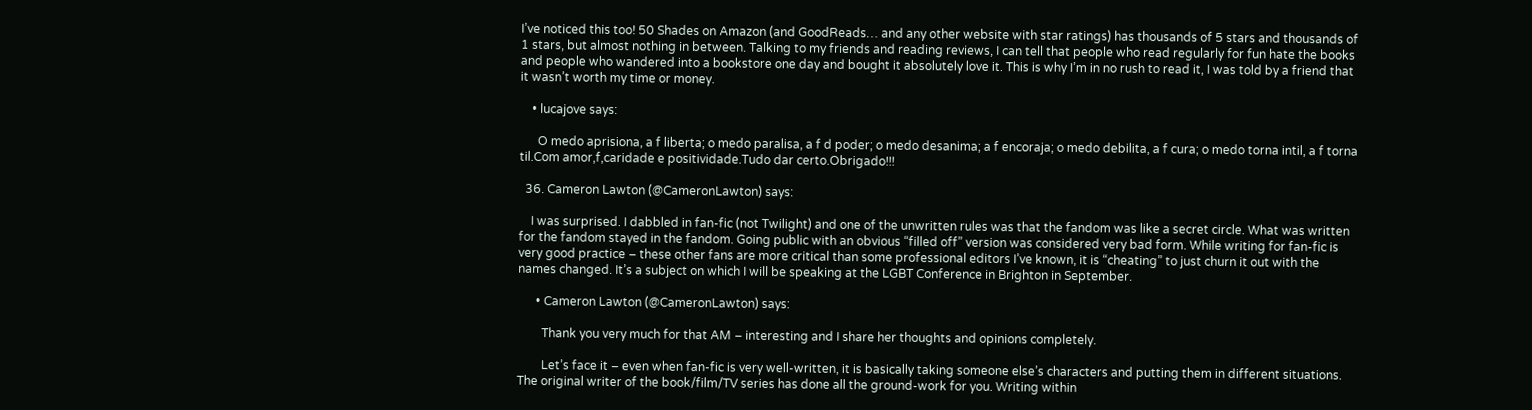I’ve noticed this too! 50 Shades on Amazon (and GoodReads… and any other website with star ratings) has thousands of 5 stars and thousands of 1 stars, but almost nothing in between. Talking to my friends and reading reviews, I can tell that people who read regularly for fun hate the books and people who wandered into a bookstore one day and bought it absolutely love it. This is why I’m in no rush to read it, I was told by a friend that it wasn’t worth my time or money.

    • lucajove says:

      O medo aprisiona, a f liberta; o medo paralisa, a f d poder; o medo desanima; a f encoraja; o medo debilita, a f cura; o medo torna intil, a f torna til.Com amor,f,caridade e positividade.Tudo dar certo.Obrigado!!!

  36. Cameron Lawton (@CameronLawton) says:

    I was surprised. I dabbled in fan-fic (not Twilight) and one of the unwritten rules was that the fandom was like a secret circle. What was written for the fandom stayed in the fandom. Going public with an obvious “filled off” version was considered very bad form. While writing for fan-fic is very good practice – these other fans are more critical than some professional editors I’ve known, it is “cheating” to just churn it out with the names changed. It’s a subject on which I will be speaking at the LGBT Conference in Brighton in September.

      • Cameron Lawton (@CameronLawton) says:

        Thank you very much for that AM – interesting and I share her thoughts and opinions completely.

        Let’s face it – even when fan-fic is very well-written, it is basically taking someone else’s characters and putting them in different situations. The original writer of the book/film/TV series has done all the ground-work for you. Writing within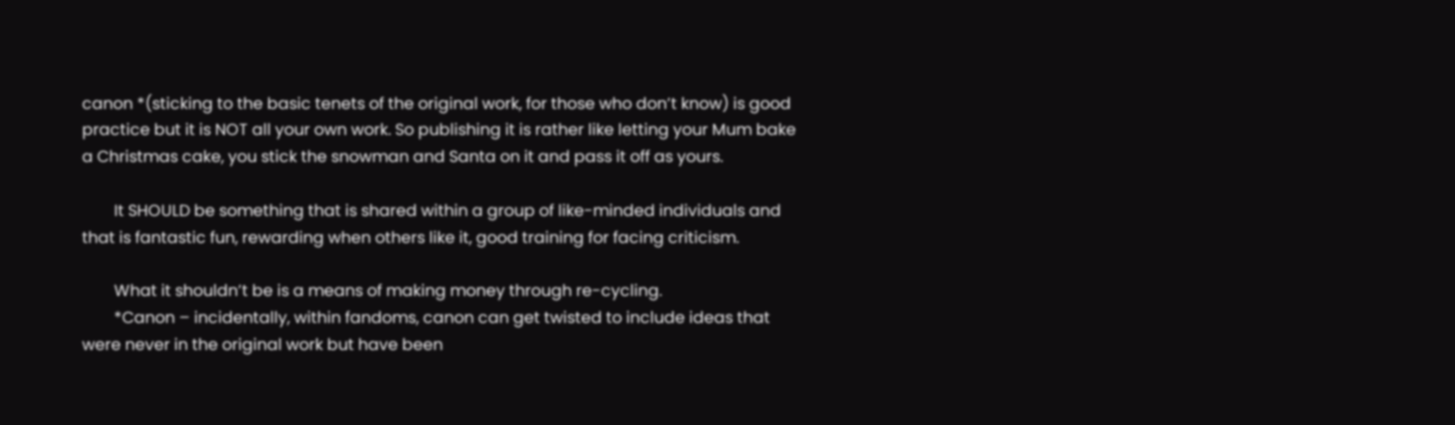canon *(sticking to the basic tenets of the original work, for those who don’t know) is good practice but it is NOT all your own work. So publishing it is rather like letting your Mum bake a Christmas cake, you stick the snowman and Santa on it and pass it off as yours.

        It SHOULD be something that is shared within a group of like-minded individuals and that is fantastic fun, rewarding when others like it, good training for facing criticism.

        What it shouldn’t be is a means of making money through re-cycling.
        *Canon – incidentally, within fandoms, canon can get twisted to include ideas that were never in the original work but have been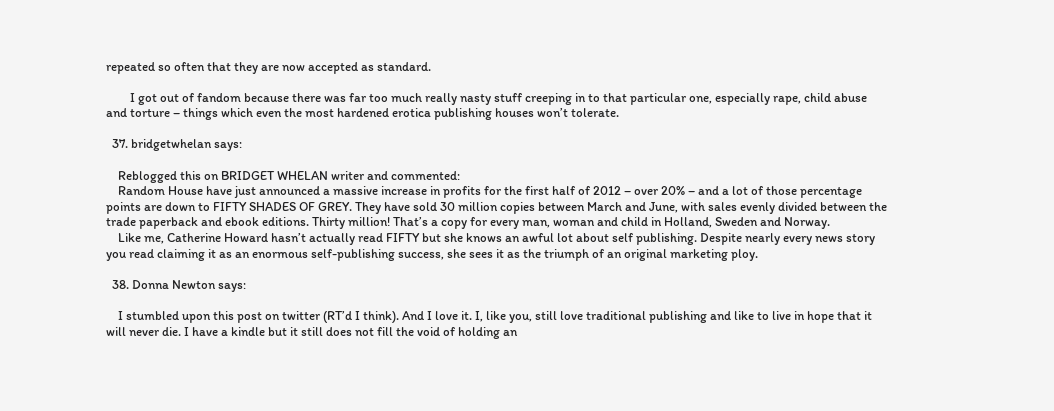repeated so often that they are now accepted as standard.

        I got out of fandom because there was far too much really nasty stuff creeping in to that particular one, especially rape, child abuse and torture – things which even the most hardened erotica publishing houses won’t tolerate.

  37. bridgetwhelan says:

    Reblogged this on BRIDGET WHELAN writer and commented:
    Random House have just announced a massive increase in profits for the first half of 2012 – over 20% – and a lot of those percentage points are down to FIFTY SHADES OF GREY. They have sold 30 million copies between March and June, with sales evenly divided between the trade paperback and ebook editions. Thirty million! That’s a copy for every man, woman and child in Holland, Sweden and Norway.
    Like me, Catherine Howard hasn’t actually read FIFTY but she knows an awful lot about self publishing. Despite nearly every news story you read claiming it as an enormous self-publishing success, she sees it as the triumph of an original marketing ploy.

  38. Donna Newton says:

    I stumbled upon this post on twitter (RT’d I think). And I love it. I, like you, still love traditional publishing and like to live in hope that it will never die. I have a kindle but it still does not fill the void of holding an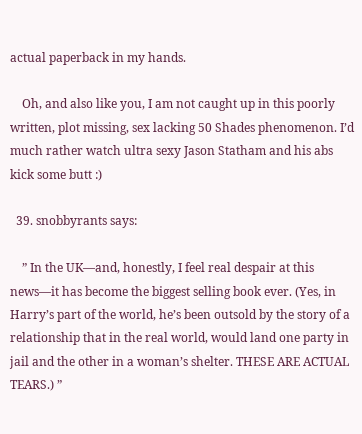actual paperback in my hands.

    Oh, and also like you, I am not caught up in this poorly written, plot missing, sex lacking 50 Shades phenomenon. I’d much rather watch ultra sexy Jason Statham and his abs kick some butt :)

  39. snobbyrants says:

    ” In the UK—and, honestly, I feel real despair at this news—it has become the biggest selling book ever. (Yes, in Harry’s part of the world, he’s been outsold by the story of a relationship that in the real world, would land one party in jail and the other in a woman’s shelter. THESE ARE ACTUAL TEARS.) ”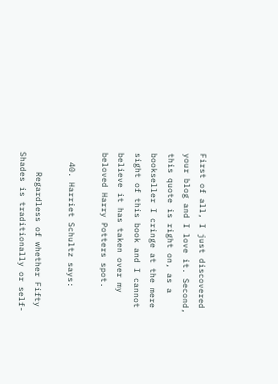First of all, I just discovered your blog and I love it. Second, this quote is right on, as a bookseller I cringe at the mere sight of this book and I cannot believe it has taken over my beloved Harry Potters spot.

  40. Harriet Schultz says:

    Regardless of whether Fifty Shades is traditionally or self-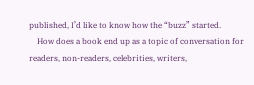published, I’d like to know how the “buzz” started.
    How does a book end up as a topic of conversation for readers, non-readers, celebrities, writers,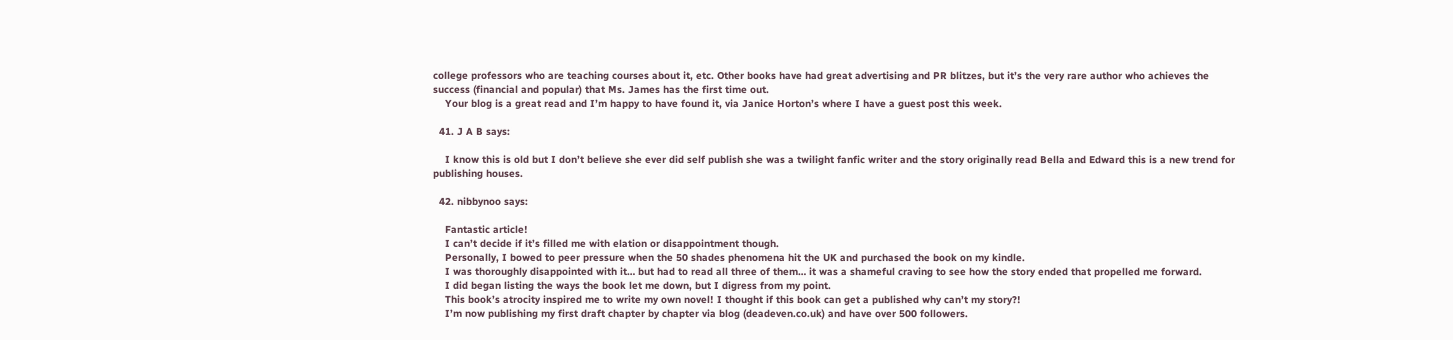college professors who are teaching courses about it, etc. Other books have had great advertising and PR blitzes, but it’s the very rare author who achieves the success (financial and popular) that Ms. James has the first time out.
    Your blog is a great read and I’m happy to have found it, via Janice Horton’s where I have a guest post this week.

  41. J A B says:

    I know this is old but I don’t believe she ever did self publish she was a twilight fanfic writer and the story originally read Bella and Edward this is a new trend for publishing houses.

  42. nibbynoo says:

    Fantastic article!
    I can’t decide if it’s filled me with elation or disappointment though.
    Personally, I bowed to peer pressure when the 50 shades phenomena hit the UK and purchased the book on my kindle.
    I was thoroughly disappointed with it… but had to read all three of them… it was a shameful craving to see how the story ended that propelled me forward.
    I did began listing the ways the book let me down, but I digress from my point.
    This book’s atrocity inspired me to write my own novel! I thought if this book can get a published why can’t my story?!
    I’m now publishing my first draft chapter by chapter via blog (deadeven.co.uk) and have over 500 followers.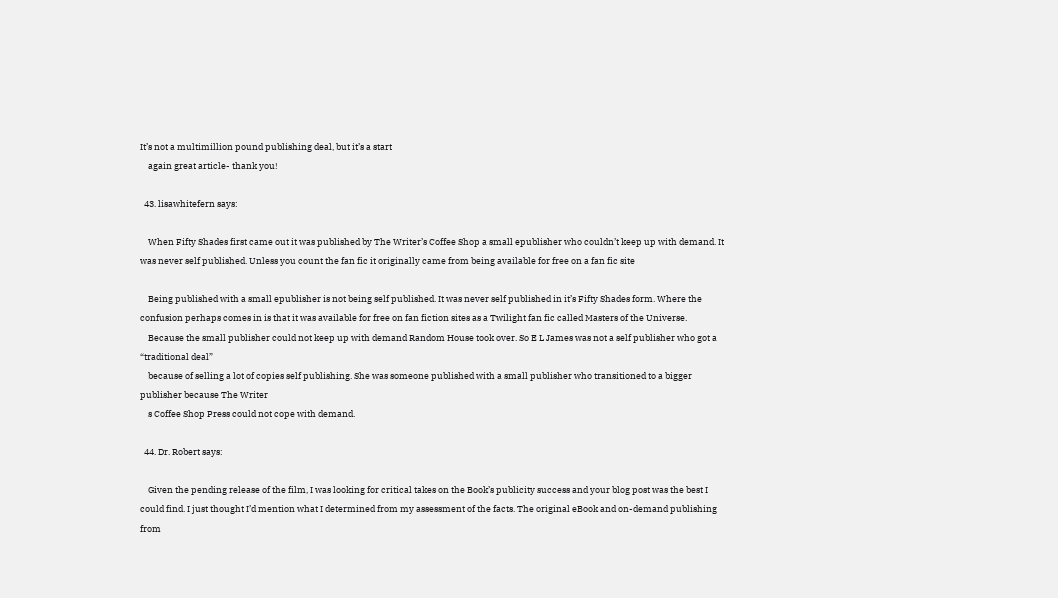It’s not a multimillion pound publishing deal, but it’s a start
    again great article- thank you!

  43. lisawhitefern says:

    When Fifty Shades first came out it was published by The Writer’s Coffee Shop a small epublisher who couldn’t keep up with demand. It was never self published. Unless you count the fan fic it originally came from being available for free on a fan fic site

    Being published with a small epublisher is not being self published. It was never self published in it’s Fifty Shades form. Where the confusion perhaps comes in is that it was available for free on fan fiction sites as a Twilight fan fic called Masters of the Universe.
    Because the small publisher could not keep up with demand Random House took over. So E L James was not a self publisher who got a “traditional deal”
    because of selling a lot of copies self publishing. She was someone published with a small publisher who transitioned to a bigger publisher because The Writer
    s Coffee Shop Press could not cope with demand.

  44. Dr. Robert says:

    Given the pending release of the film, I was looking for critical takes on the Book’s publicity success and your blog post was the best I could find. I just thought I’d mention what I determined from my assessment of the facts. The original eBook and on-demand publishing from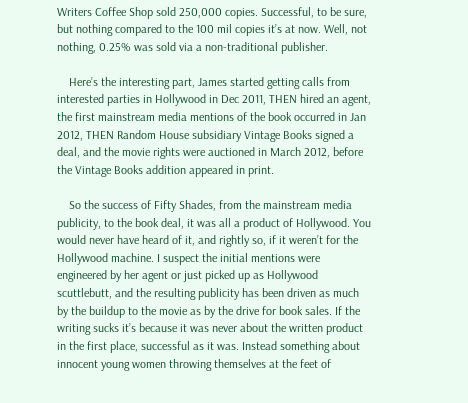Writers Coffee Shop sold 250,000 copies. Successful, to be sure, but nothing compared to the 100 mil copies it’s at now. Well, not nothing, 0.25% was sold via a non-traditional publisher.

    Here’s the interesting part, James started getting calls from interested parties in Hollywood in Dec 2011, THEN hired an agent, the first mainstream media mentions of the book occurred in Jan 2012, THEN Random House subsidiary Vintage Books signed a deal, and the movie rights were auctioned in March 2012, before the Vintage Books addition appeared in print.

    So the success of Fifty Shades, from the mainstream media publicity, to the book deal, it was all a product of Hollywood. You would never have heard of it, and rightly so, if it weren’t for the Hollywood machine. I suspect the initial mentions were engineered by her agent or just picked up as Hollywood scuttlebutt, and the resulting publicity has been driven as much by the buildup to the movie as by the drive for book sales. If the writing sucks it’s because it was never about the written product in the first place, successful as it was. Instead something about innocent young women throwing themselves at the feet of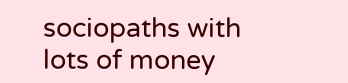sociopaths with lots of money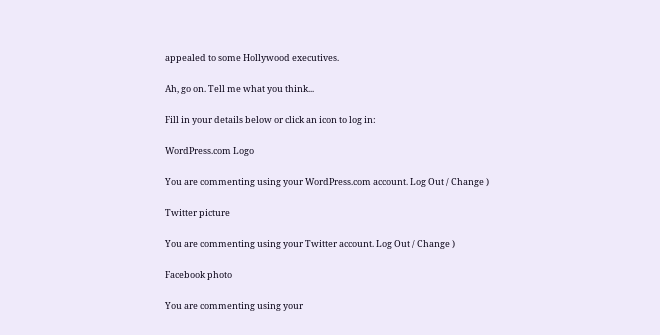appealed to some Hollywood executives.

Ah, go on. Tell me what you think...

Fill in your details below or click an icon to log in:

WordPress.com Logo

You are commenting using your WordPress.com account. Log Out / Change )

Twitter picture

You are commenting using your Twitter account. Log Out / Change )

Facebook photo

You are commenting using your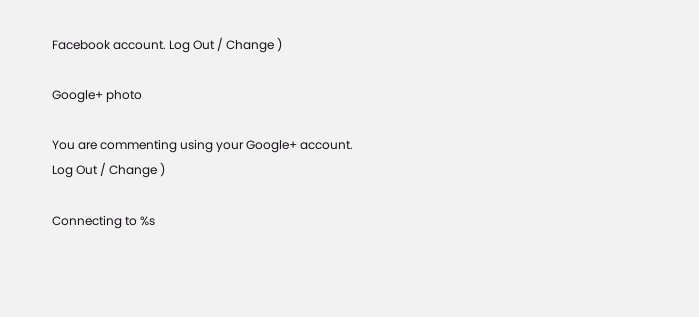Facebook account. Log Out / Change )

Google+ photo

You are commenting using your Google+ account. Log Out / Change )

Connecting to %s